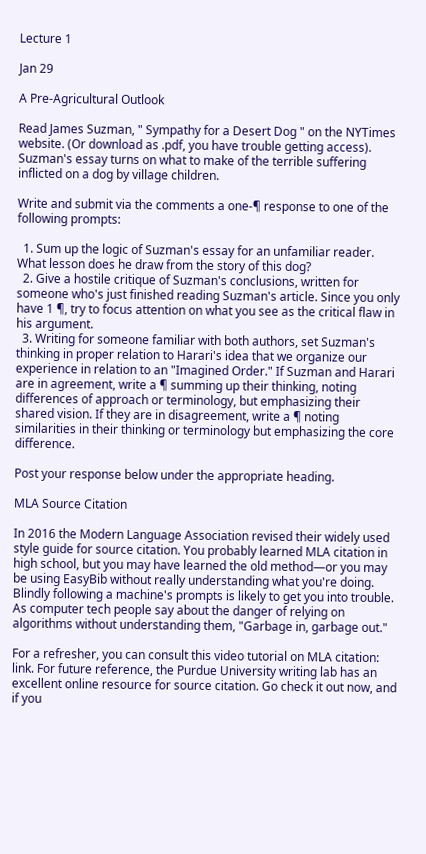Lecture 1

Jan 29

A Pre-Agricultural Outlook

Read James Suzman, " Sympathy for a Desert Dog " on the NYTimes website. (Or download as .pdf, you have trouble getting access). Suzman's essay turns on what to make of the terrible suffering inflicted on a dog by village children.

Write and submit via the comments a one-¶ response to one of the following prompts:

  1. Sum up the logic of Suzman's essay for an unfamiliar reader. What lesson does he draw from the story of this dog?
  2. Give a hostile critique of Suzman's conclusions, written for someone who's just finished reading Suzman's article. Since you only have 1 ¶, try to focus attention on what you see as the critical flaw in his argument.
  3. Writing for someone familiar with both authors, set Suzman's thinking in proper relation to Harari's idea that we organize our experience in relation to an "Imagined Order." If Suzman and Harari are in agreement, write a ¶ summing up their thinking, noting differences of approach or terminology, but emphasizing their shared vision. If they are in disagreement, write a ¶ noting similarities in their thinking or terminology but emphasizing the core difference.

Post your response below under the appropriate heading.

MLA Source Citation

In 2016 the Modern Language Association revised their widely used style guide for source citation. You probably learned MLA citation in high school, but you may have learned the old method—or you may be using EasyBib without really understanding what you're doing. Blindly following a machine's prompts is likely to get you into trouble. As computer tech people say about the danger of relying on algorithms without understanding them, "Garbage in, garbage out."

For a refresher, you can consult this video tutorial on MLA citation: link. For future reference, the Purdue University writing lab has an excellent online resource for source citation. Go check it out now, and if you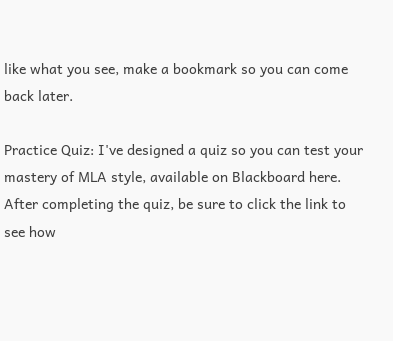like what you see, make a bookmark so you can come back later.

Practice Quiz: I've designed a quiz so you can test your mastery of MLA style, available on Blackboard here. After completing the quiz, be sure to click the link to see how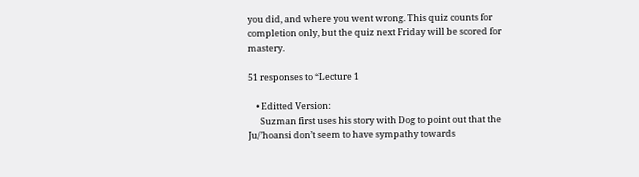you did, and where you went wrong. This quiz counts for completion only, but the quiz next Friday will be scored for mastery.

51 responses to “Lecture 1

    • Editted Version:
      Suzman first uses his story with Dog to point out that the Ju/’hoansi don’t seem to have sympathy towards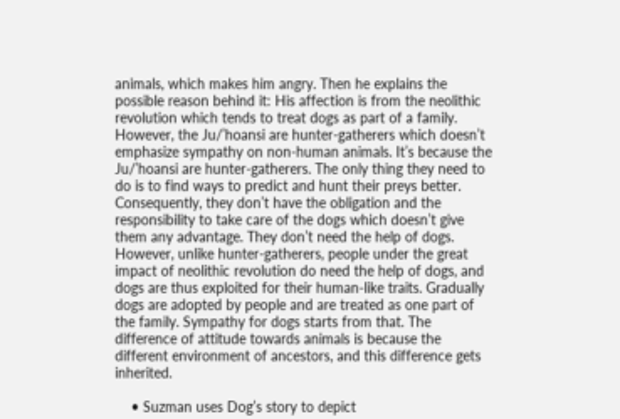animals, which makes him angry. Then he explains the possible reason behind it: His affection is from the neolithic revolution which tends to treat dogs as part of a family. However, the Ju/’hoansi are hunter-gatherers which doesn’t emphasize sympathy on non-human animals. It’s because the Ju/’hoansi are hunter-gatherers. The only thing they need to do is to find ways to predict and hunt their preys better. Consequently, they don’t have the obligation and the responsibility to take care of the dogs which doesn’t give them any advantage. They don’t need the help of dogs. However, unlike hunter-gatherers, people under the great impact of neolithic revolution do need the help of dogs, and dogs are thus exploited for their human-like traits. Gradually dogs are adopted by people and are treated as one part of the family. Sympathy for dogs starts from that. The difference of attitude towards animals is because the different environment of ancestors, and this difference gets inherited.

    • Suzman uses Dog’s story to depict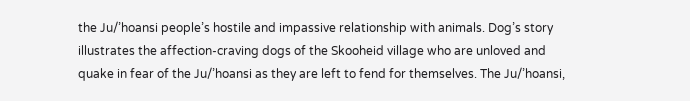the Ju/’hoansi people’s hostile and impassive relationship with animals. Dog’s story illustrates the affection-craving dogs of the Skooheid village who are unloved and quake in fear of the Ju/’hoansi as they are left to fend for themselves. The Ju/’hoansi,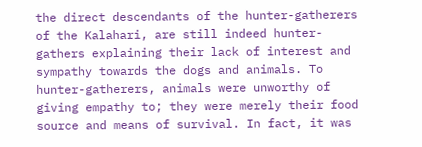the direct descendants of the hunter-gatherers of the Kalahari, are still indeed hunter-gathers explaining their lack of interest and sympathy towards the dogs and animals. To hunter-gatherers, animals were unworthy of giving empathy to; they were merely their food source and means of survival. In fact, it was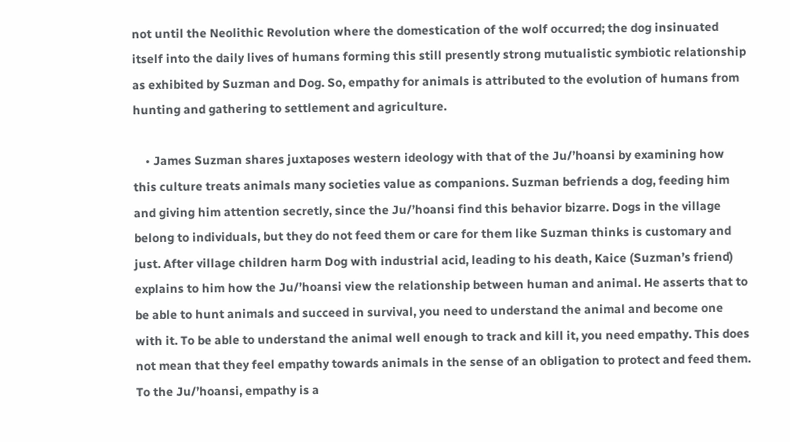not until the Neolithic Revolution where the domestication of the wolf occurred; the dog insinuated itself into the daily lives of humans forming this still presently strong mutualistic symbiotic relationship as exhibited by Suzman and Dog. So, empathy for animals is attributed to the evolution of humans from hunting and gathering to settlement and agriculture.

    • James Suzman shares juxtaposes western ideology with that of the Ju/’hoansi by examining how this culture treats animals many societies value as companions. Suzman befriends a dog, feeding him and giving him attention secretly, since the Ju/’hoansi find this behavior bizarre. Dogs in the village belong to individuals, but they do not feed them or care for them like Suzman thinks is customary and just. After village children harm Dog with industrial acid, leading to his death, Kaice (Suzman’s friend) explains to him how the Ju/’hoansi view the relationship between human and animal. He asserts that to be able to hunt animals and succeed in survival, you need to understand the animal and become one with it. To be able to understand the animal well enough to track and kill it, you need empathy. This does not mean that they feel empathy towards animals in the sense of an obligation to protect and feed them. To the Ju/’hoansi, empathy is a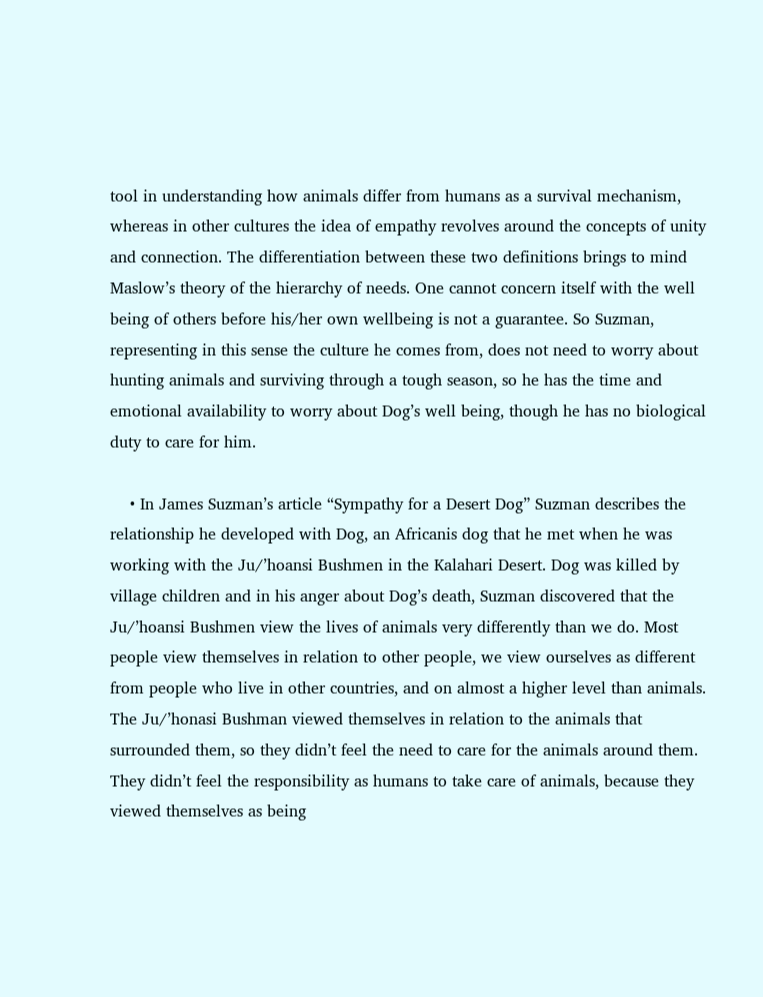tool in understanding how animals differ from humans as a survival mechanism, whereas in other cultures the idea of empathy revolves around the concepts of unity and connection. The differentiation between these two definitions brings to mind Maslow’s theory of the hierarchy of needs. One cannot concern itself with the well being of others before his/her own wellbeing is not a guarantee. So Suzman, representing in this sense the culture he comes from, does not need to worry about hunting animals and surviving through a tough season, so he has the time and emotional availability to worry about Dog’s well being, though he has no biological duty to care for him.

    • In James Suzman’s article “Sympathy for a Desert Dog” Suzman describes the relationship he developed with Dog, an Africanis dog that he met when he was working with the Ju/’hoansi Bushmen in the Kalahari Desert. Dog was killed by village children and in his anger about Dog’s death, Suzman discovered that the Ju/’hoansi Bushmen view the lives of animals very differently than we do. Most people view themselves in relation to other people, we view ourselves as different from people who live in other countries, and on almost a higher level than animals. The Ju/’honasi Bushman viewed themselves in relation to the animals that surrounded them, so they didn’t feel the need to care for the animals around them. They didn’t feel the responsibility as humans to take care of animals, because they viewed themselves as being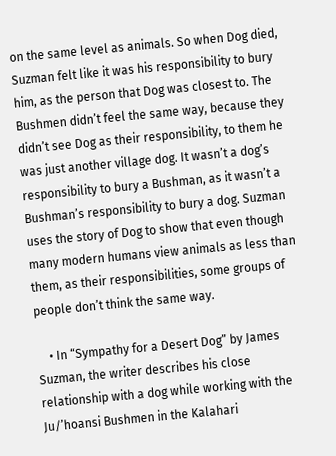on the same level as animals. So when Dog died, Suzman felt like it was his responsibility to bury him, as the person that Dog was closest to. The Bushmen didn’t feel the same way, because they didn’t see Dog as their responsibility, to them he was just another village dog. It wasn’t a dog’s responsibility to bury a Bushman, as it wasn’t a Bushman’s responsibility to bury a dog. Suzman uses the story of Dog to show that even though many modern humans view animals as less than them, as their responsibilities, some groups of people don’t think the same way.

    • In “Sympathy for a Desert Dog” by James Suzman, the writer describes his close relationship with a dog while working with the Ju/’hoansi Bushmen in the Kalahari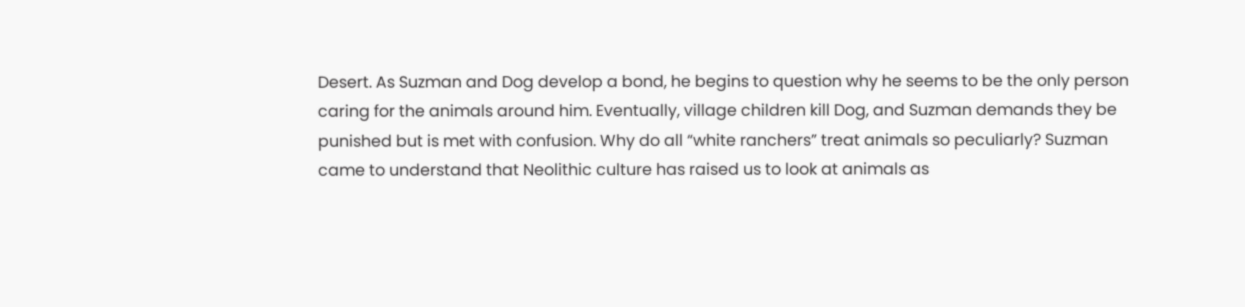Desert. As Suzman and Dog develop a bond, he begins to question why he seems to be the only person caring for the animals around him. Eventually, village children kill Dog, and Suzman demands they be punished but is met with confusion. Why do all “white ranchers” treat animals so peculiarly? Suzman came to understand that Neolithic culture has raised us to look at animals as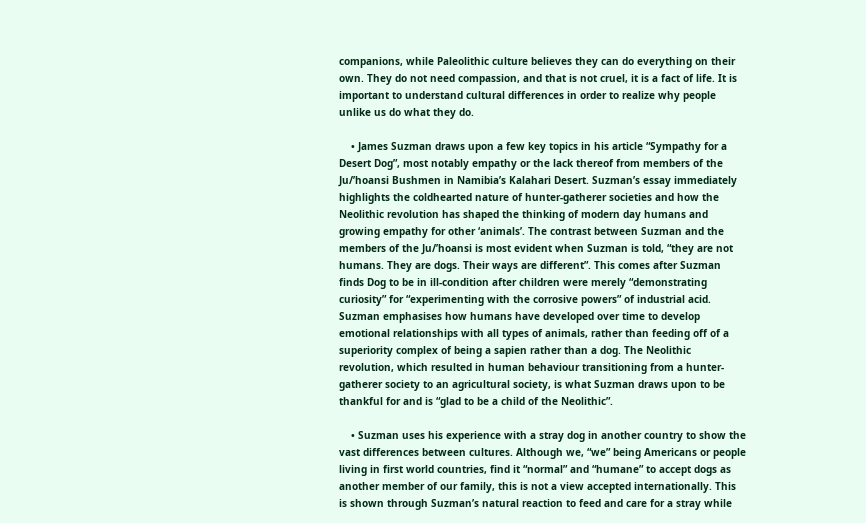companions, while Paleolithic culture believes they can do everything on their own. They do not need compassion, and that is not cruel, it is a fact of life. It is important to understand cultural differences in order to realize why people unlike us do what they do.

    • James Suzman draws upon a few key topics in his article “Sympathy for a Desert Dog”, most notably empathy or the lack thereof from members of the Ju/’hoansi Bushmen in Namibia’s Kalahari Desert. Suzman’s essay immediately highlights the coldhearted nature of hunter-gatherer societies and how the Neolithic revolution has shaped the thinking of modern day humans and growing empathy for other ‘animals’. The contrast between Suzman and the members of the Ju/’hoansi is most evident when Suzman is told, “they are not humans. They are dogs. Their ways are different”. This comes after Suzman finds Dog to be in ill-condition after children were merely “demonstrating curiosity” for “experimenting with the corrosive powers” of industrial acid. Suzman emphasises how humans have developed over time to develop emotional relationships with all types of animals, rather than feeding off of a superiority complex of being a sapien rather than a dog. The Neolithic revolution, which resulted in human behaviour transitioning from a hunter-gatherer society to an agricultural society, is what Suzman draws upon to be thankful for and is “glad to be a child of the Neolithic”.

    • Suzman uses his experience with a stray dog in another country to show the vast differences between cultures. Although we, “we” being Americans or people living in first world countries, find it “normal” and “humane” to accept dogs as another member of our family, this is not a view accepted internationally. This is shown through Suzman’s natural reaction to feed and care for a stray while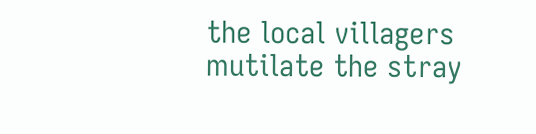the local villagers mutilate the stray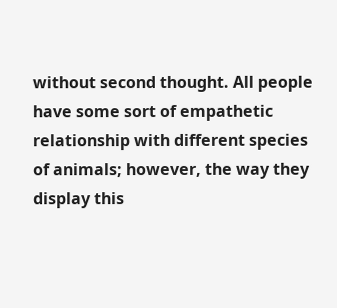without second thought. All people have some sort of empathetic relationship with different species of animals; however, the way they display this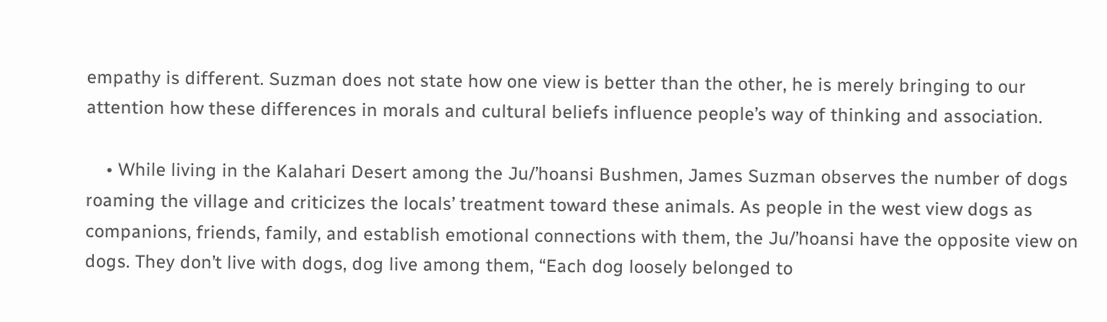empathy is different. Suzman does not state how one view is better than the other, he is merely bringing to our attention how these differences in morals and cultural beliefs influence people’s way of thinking and association.

    • While living in the Kalahari Desert among the Ju/’hoansi Bushmen, James Suzman observes the number of dogs roaming the village and criticizes the locals’ treatment toward these animals. As people in the west view dogs as companions, friends, family, and establish emotional connections with them, the Ju/’hoansi have the opposite view on dogs. They don’t live with dogs, dog live among them, “Each dog loosely belonged to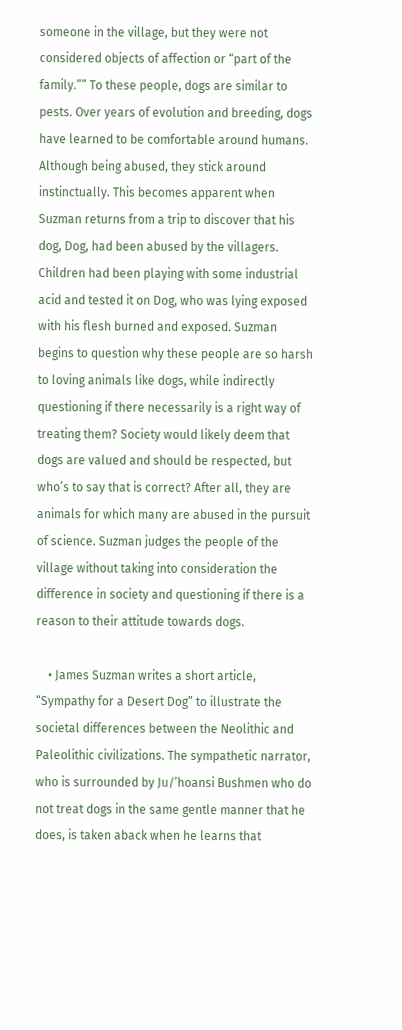someone in the village, but they were not considered objects of affection or “part of the family.”” To these people, dogs are similar to pests. Over years of evolution and breeding, dogs have learned to be comfortable around humans. Although being abused, they stick around instinctually. This becomes apparent when Suzman returns from a trip to discover that his dog, Dog, had been abused by the villagers. Children had been playing with some industrial acid and tested it on Dog, who was lying exposed with his flesh burned and exposed. Suzman begins to question why these people are so harsh to loving animals like dogs, while indirectly questioning if there necessarily is a right way of treating them? Society would likely deem that dogs are valued and should be respected, but who’s to say that is correct? After all, they are animals for which many are abused in the pursuit of science. Suzman judges the people of the village without taking into consideration the difference in society and questioning if there is a reason to their attitude towards dogs.

    • James Suzman writes a short article, “Sympathy for a Desert Dog” to illustrate the societal differences between the Neolithic and Paleolithic civilizations. The sympathetic narrator, who is surrounded by Ju/’hoansi Bushmen who do not treat dogs in the same gentle manner that he does, is taken aback when he learns that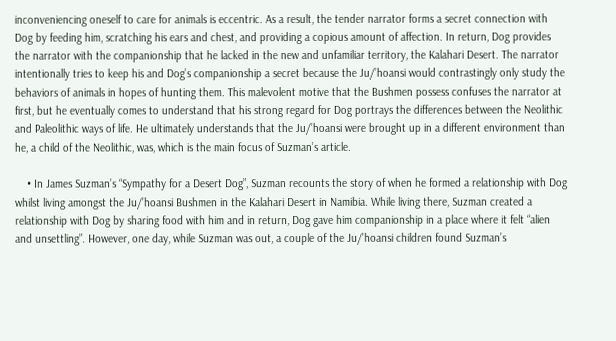inconveniencing oneself to care for animals is eccentric. As a result, the tender narrator forms a secret connection with Dog by feeding him, scratching his ears and chest, and providing a copious amount of affection. In return, Dog provides the narrator with the companionship that he lacked in the new and unfamiliar territory, the Kalahari Desert. The narrator intentionally tries to keep his and Dog’s companionship a secret because the Ju/’hoansi would contrastingly only study the behaviors of animals in hopes of hunting them. This malevolent motive that the Bushmen possess confuses the narrator at first, but he eventually comes to understand that his strong regard for Dog portrays the differences between the Neolithic and Paleolithic ways of life. He ultimately understands that the Ju/’hoansi were brought up in a different environment than he, a child of the Neolithic, was, which is the main focus of Suzman’s article.

    • In James Suzman’s “Sympathy for a Desert Dog”, Suzman recounts the story of when he formed a relationship with Dog whilst living amongst the Ju/’hoansi Bushmen in the Kalahari Desert in Namibia. While living there, Suzman created a relationship with Dog by sharing food with him and in return, Dog gave him companionship in a place where it felt “alien and unsettling”. However, one day, while Suzman was out, a couple of the Ju/’hoansi children found Suzman’s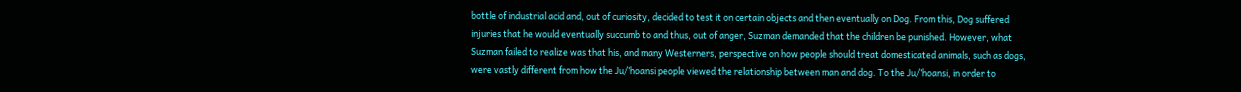bottle of industrial acid and, out of curiosity, decided to test it on certain objects and then eventually on Dog. From this, Dog suffered injuries that he would eventually succumb to and thus, out of anger, Suzman demanded that the children be punished. However, what Suzman failed to realize was that his, and many Westerners, perspective on how people should treat domesticated animals, such as dogs, were vastly different from how the Ju/’hoansi people viewed the relationship between man and dog. To the Ju/’hoansi, in order to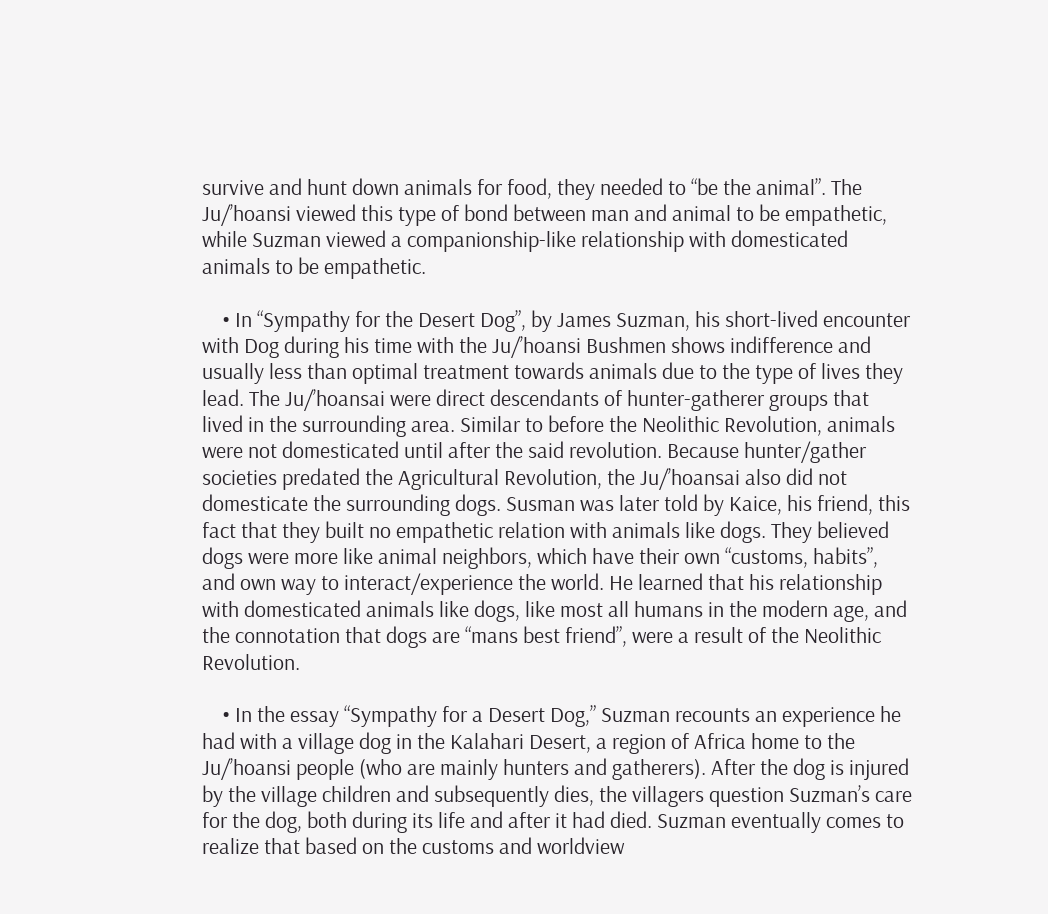survive and hunt down animals for food, they needed to “be the animal”. The Ju/’hoansi viewed this type of bond between man and animal to be empathetic, while Suzman viewed a companionship-like relationship with domesticated animals to be empathetic.

    • In “Sympathy for the Desert Dog”, by James Suzman, his short-lived encounter with Dog during his time with the Ju/’hoansi Bushmen shows indifference and usually less than optimal treatment towards animals due to the type of lives they lead. The Ju/’hoansai were direct descendants of hunter-gatherer groups that lived in the surrounding area. Similar to before the Neolithic Revolution, animals were not domesticated until after the said revolution. Because hunter/gather societies predated the Agricultural Revolution, the Ju/’hoansai also did not domesticate the surrounding dogs. Susman was later told by Kaice, his friend, this fact that they built no empathetic relation with animals like dogs. They believed dogs were more like animal neighbors, which have their own “customs, habits”, and own way to interact/experience the world. He learned that his relationship with domesticated animals like dogs, like most all humans in the modern age, and the connotation that dogs are “mans best friend”, were a result of the Neolithic Revolution.

    • In the essay “Sympathy for a Desert Dog,” Suzman recounts an experience he had with a village dog in the Kalahari Desert, a region of Africa home to the Ju/’hoansi people (who are mainly hunters and gatherers). After the dog is injured by the village children and subsequently dies, the villagers question Suzman’s care for the dog, both during its life and after it had died. Suzman eventually comes to realize that based on the customs and worldview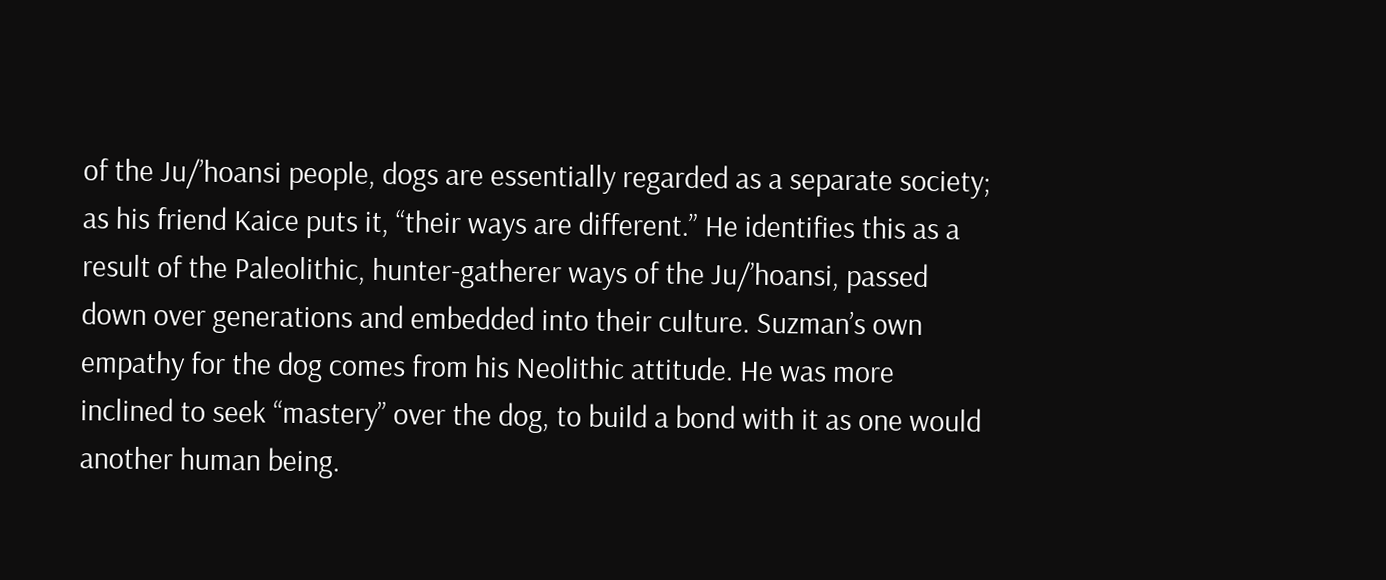of the Ju/’hoansi people, dogs are essentially regarded as a separate society; as his friend Kaice puts it, “their ways are different.” He identifies this as a result of the Paleolithic, hunter-gatherer ways of the Ju/’hoansi, passed down over generations and embedded into their culture. Suzman’s own empathy for the dog comes from his Neolithic attitude. He was more inclined to seek “mastery” over the dog, to build a bond with it as one would another human being.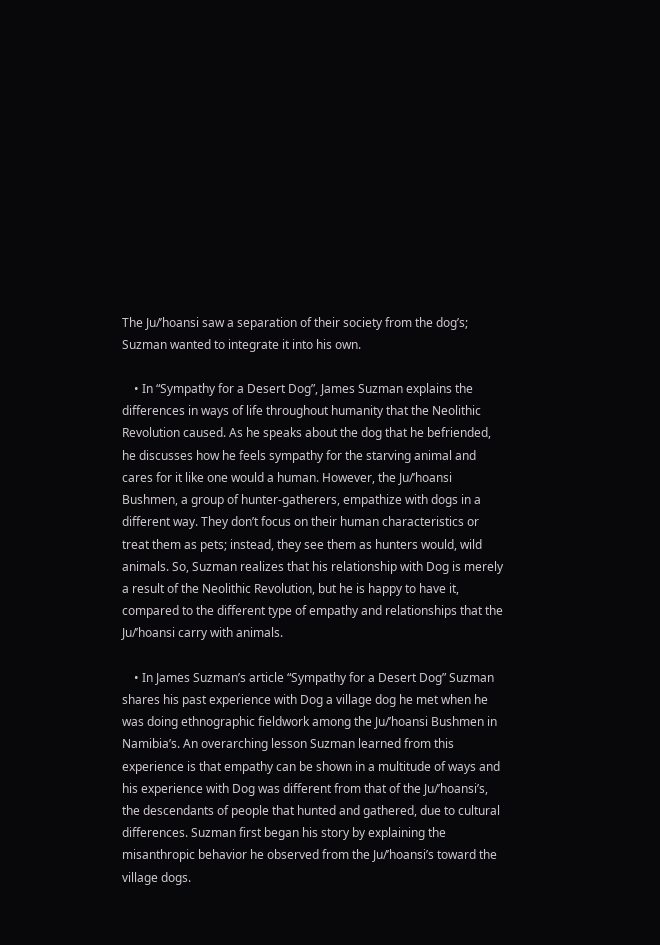The Ju/’hoansi saw a separation of their society from the dog’s; Suzman wanted to integrate it into his own.

    • In “Sympathy for a Desert Dog”, James Suzman explains the differences in ways of life throughout humanity that the Neolithic Revolution caused. As he speaks about the dog that he befriended, he discusses how he feels sympathy for the starving animal and cares for it like one would a human. However, the Ju/’hoansi Bushmen, a group of hunter-gatherers, empathize with dogs in a different way. They don’t focus on their human characteristics or treat them as pets; instead, they see them as hunters would, wild animals. So, Suzman realizes that his relationship with Dog is merely a result of the Neolithic Revolution, but he is happy to have it, compared to the different type of empathy and relationships that the Ju/’hoansi carry with animals.

    • In James Suzman’s article “Sympathy for a Desert Dog” Suzman shares his past experience with Dog a village dog he met when he was doing ethnographic fieldwork among the Ju/’hoansi Bushmen in Namibia’s. An overarching lesson Suzman learned from this experience is that empathy can be shown in a multitude of ways and his experience with Dog was different from that of the Ju/’hoansi’s, the descendants of people that hunted and gathered, due to cultural differences. Suzman first began his story by explaining the misanthropic behavior he observed from the Ju/’hoansi’s toward the village dogs.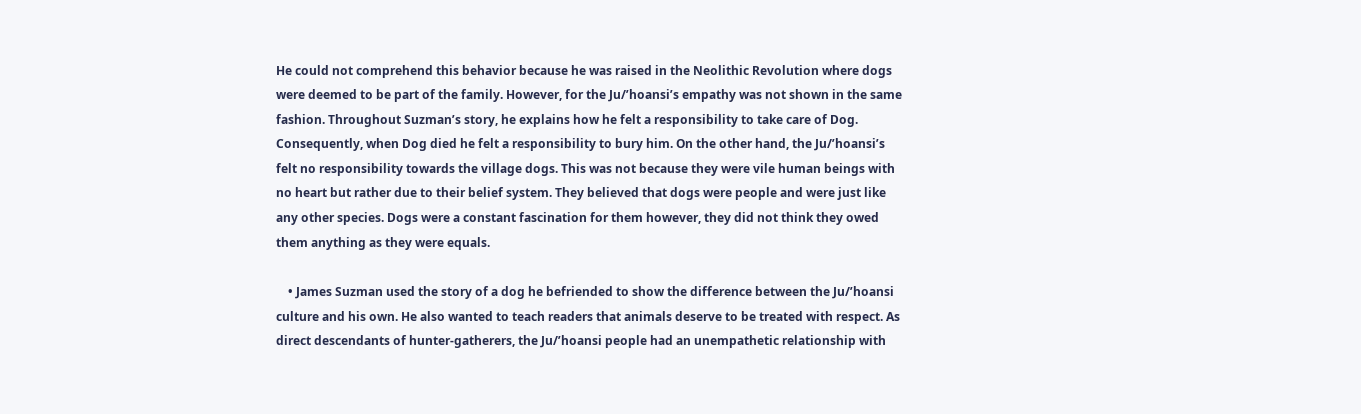He could not comprehend this behavior because he was raised in the Neolithic Revolution where dogs were deemed to be part of the family. However, for the Ju/’hoansi’s empathy was not shown in the same fashion. Throughout Suzman’s story, he explains how he felt a responsibility to take care of Dog. Consequently, when Dog died he felt a responsibility to bury him. On the other hand, the Ju/’hoansi’s felt no responsibility towards the village dogs. This was not because they were vile human beings with no heart but rather due to their belief system. They believed that dogs were people and were just like any other species. Dogs were a constant fascination for them however, they did not think they owed them anything as they were equals.

    • James Suzman used the story of a dog he befriended to show the difference between the Ju/’hoansi culture and his own. He also wanted to teach readers that animals deserve to be treated with respect. As direct descendants of hunter-gatherers, the Ju/’hoansi people had an unempathetic relationship with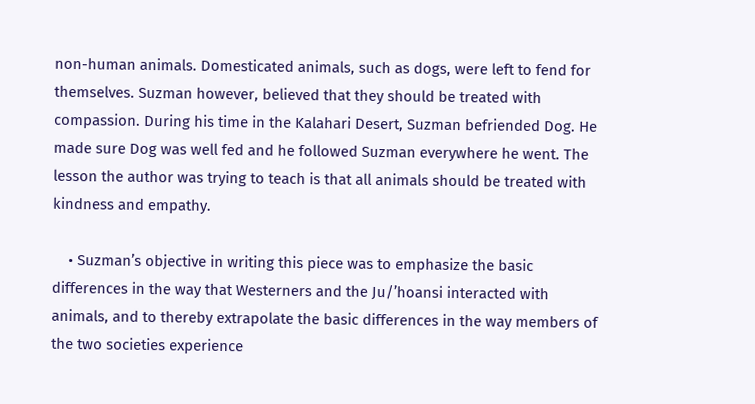non-human animals. Domesticated animals, such as dogs, were left to fend for themselves. Suzman however, believed that they should be treated with compassion. During his time in the Kalahari Desert, Suzman befriended Dog. He made sure Dog was well fed and he followed Suzman everywhere he went. The lesson the author was trying to teach is that all animals should be treated with kindness and empathy.

    • Suzman’s objective in writing this piece was to emphasize the basic differences in the way that Westerners and the Ju/’hoansi interacted with animals, and to thereby extrapolate the basic differences in the way members of the two societies experience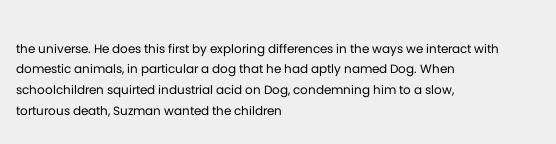the universe. He does this first by exploring differences in the ways we interact with domestic animals, in particular a dog that he had aptly named Dog. When schoolchildren squirted industrial acid on Dog, condemning him to a slow, torturous death, Suzman wanted the children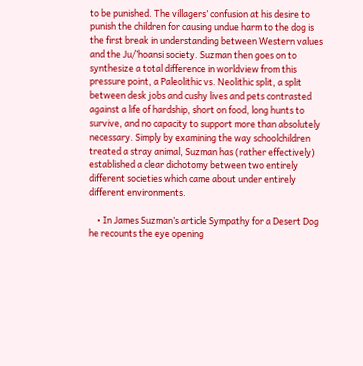to be punished. The villagers’ confusion at his desire to punish the children for causing undue harm to the dog is the first break in understanding between Western values and the Ju/’hoansi society. Suzman then goes on to synthesize a total difference in worldview from this pressure point, a Paleolithic vs. Neolithic split, a split between desk jobs and cushy lives and pets contrasted against a life of hardship, short on food, long hunts to survive, and no capacity to support more than absolutely necessary. Simply by examining the way schoolchildren treated a stray animal, Suzman has (rather effectively) established a clear dichotomy between two entirely different societies which came about under entirely different environments.

    • In James Suzman’s article Sympathy for a Desert Dog he recounts the eye opening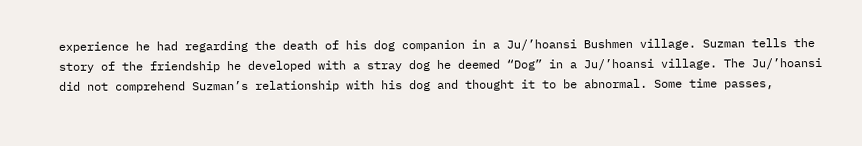experience he had regarding the death of his dog companion in a Ju/’hoansi Bushmen village. Suzman tells the story of the friendship he developed with a stray dog he deemed “Dog” in a Ju/’hoansi village. The Ju/’hoansi did not comprehend Suzman’s relationship with his dog and thought it to be abnormal. Some time passes,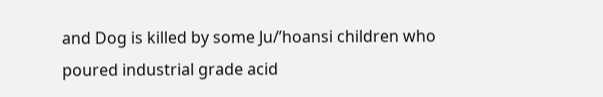and Dog is killed by some Ju/’hoansi children who poured industrial grade acid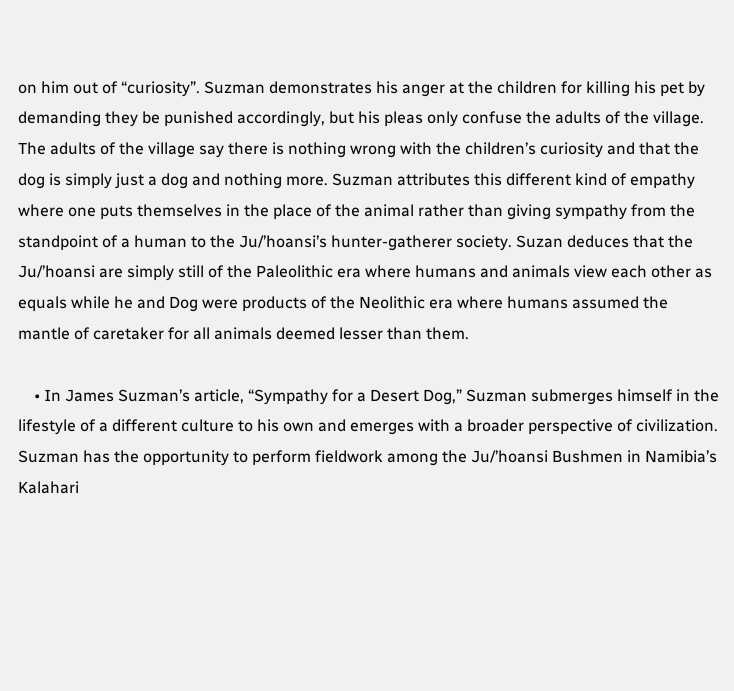on him out of “curiosity”. Suzman demonstrates his anger at the children for killing his pet by demanding they be punished accordingly, but his pleas only confuse the adults of the village. The adults of the village say there is nothing wrong with the children’s curiosity and that the dog is simply just a dog and nothing more. Suzman attributes this different kind of empathy where one puts themselves in the place of the animal rather than giving sympathy from the standpoint of a human to the Ju/’hoansi’s hunter-gatherer society. Suzan deduces that the Ju/’hoansi are simply still of the Paleolithic era where humans and animals view each other as equals while he and Dog were products of the Neolithic era where humans assumed the mantle of caretaker for all animals deemed lesser than them.

    • In James Suzman’s article, “Sympathy for a Desert Dog,” Suzman submerges himself in the lifestyle of a different culture to his own and emerges with a broader perspective of civilization. Suzman has the opportunity to perform fieldwork among the Ju/’hoansi Bushmen in Namibia’s Kalahari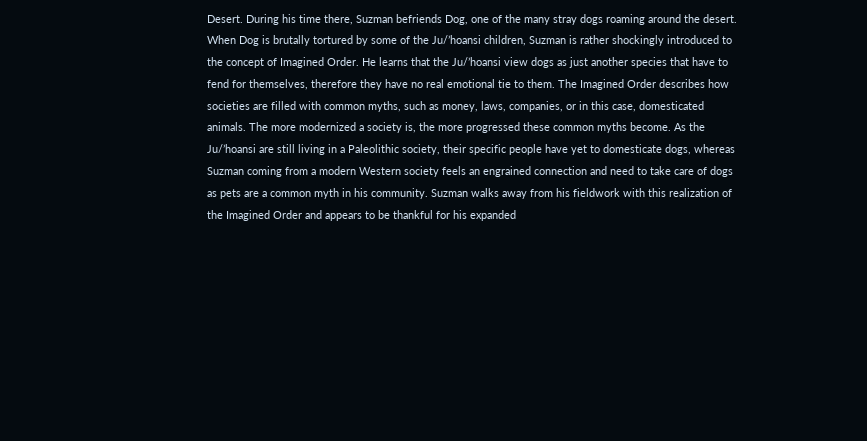Desert. During his time there, Suzman befriends Dog, one of the many stray dogs roaming around the desert. When Dog is brutally tortured by some of the Ju/’hoansi children, Suzman is rather shockingly introduced to the concept of Imagined Order. He learns that the Ju/’hoansi view dogs as just another species that have to fend for themselves, therefore they have no real emotional tie to them. The Imagined Order describes how societies are filled with common myths, such as money, laws, companies, or in this case, domesticated animals. The more modernized a society is, the more progressed these common myths become. As the Ju/’hoansi are still living in a Paleolithic society, their specific people have yet to domesticate dogs, whereas Suzman coming from a modern Western society feels an engrained connection and need to take care of dogs as pets are a common myth in his community. Suzman walks away from his fieldwork with this realization of the Imagined Order and appears to be thankful for his expanded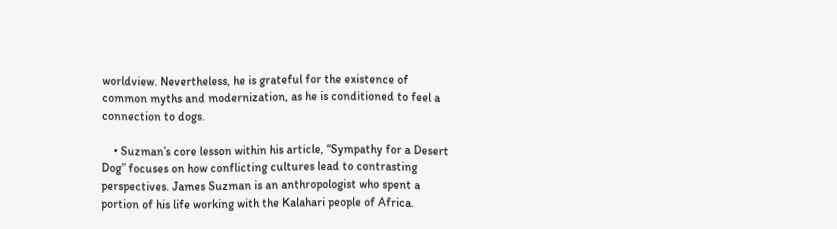worldview. Nevertheless, he is grateful for the existence of common myths and modernization, as he is conditioned to feel a connection to dogs.

    • Suzman’s core lesson within his article, “Sympathy for a Desert Dog” focuses on how conflicting cultures lead to contrasting perspectives. James Suzman is an anthropologist who spent a portion of his life working with the Kalahari people of Africa.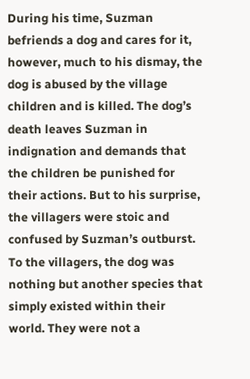During his time, Suzman befriends a dog and cares for it, however, much to his dismay, the dog is abused by the village children and is killed. The dog’s death leaves Suzman in indignation and demands that the children be punished for their actions. But to his surprise, the villagers were stoic and confused by Suzman’s outburst. To the villagers, the dog was nothing but another species that simply existed within their world. They were not a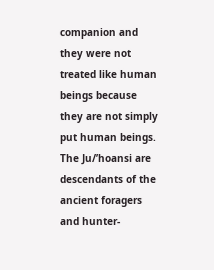companion and they were not treated like human beings because they are not simply put human beings. The Ju/’hoansi are descendants of the ancient foragers and hunter-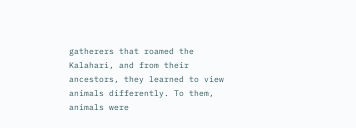gatherers that roamed the Kalahari, and from their ancestors, they learned to view animals differently. To them, animals were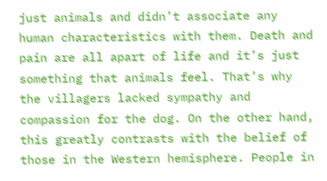just animals and didn’t associate any human characteristics with them. Death and pain are all apart of life and it’s just something that animals feel. That’s why the villagers lacked sympathy and compassion for the dog. On the other hand, this greatly contrasts with the belief of those in the Western hemisphere. People in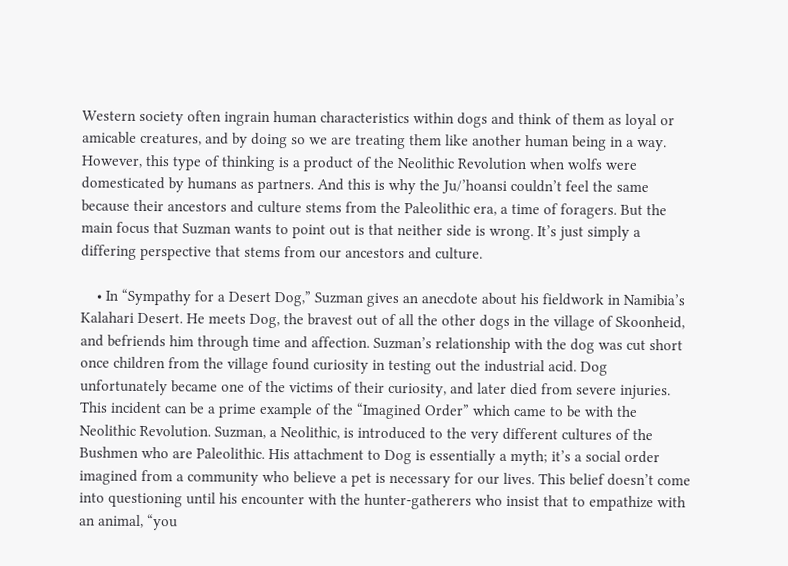Western society often ingrain human characteristics within dogs and think of them as loyal or amicable creatures, and by doing so we are treating them like another human being in a way. However, this type of thinking is a product of the Neolithic Revolution when wolfs were domesticated by humans as partners. And this is why the Ju/’hoansi couldn’t feel the same because their ancestors and culture stems from the Paleolithic era, a time of foragers. But the main focus that Suzman wants to point out is that neither side is wrong. It’s just simply a differing perspective that stems from our ancestors and culture.

    • In “Sympathy for a Desert Dog,” Suzman gives an anecdote about his fieldwork in Namibia’s Kalahari Desert. He meets Dog, the bravest out of all the other dogs in the village of Skoonheid, and befriends him through time and affection. Suzman’s relationship with the dog was cut short once children from the village found curiosity in testing out the industrial acid. Dog unfortunately became one of the victims of their curiosity, and later died from severe injuries. This incident can be a prime example of the “Imagined Order” which came to be with the Neolithic Revolution. Suzman, a Neolithic, is introduced to the very different cultures of the Bushmen who are Paleolithic. His attachment to Dog is essentially a myth; it’s a social order imagined from a community who believe a pet is necessary for our lives. This belief doesn’t come into questioning until his encounter with the hunter-gatherers who insist that to empathize with an animal, “you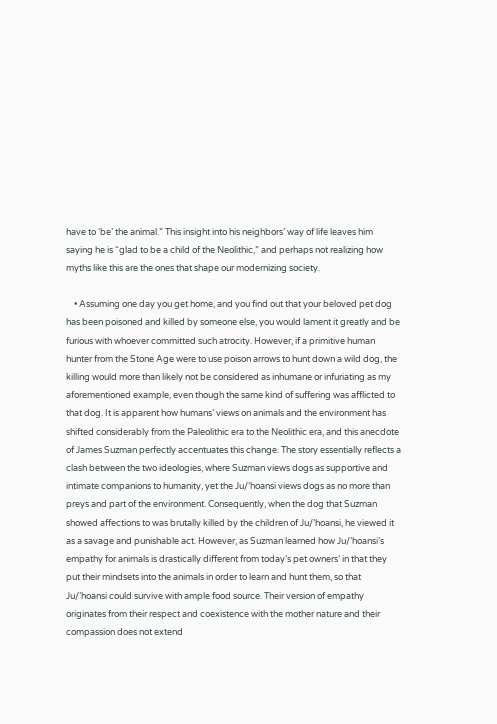have to ‘be’ the animal.” This insight into his neighbors’ way of life leaves him saying he is “glad to be a child of the Neolithic,” and perhaps not realizing how myths like this are the ones that shape our modernizing society.

    • Assuming one day you get home, and you find out that your beloved pet dog has been poisoned and killed by someone else, you would lament it greatly and be furious with whoever committed such atrocity. However, if a primitive human hunter from the Stone Age were to use poison arrows to hunt down a wild dog, the killing would more than likely not be considered as inhumane or infuriating as my aforementioned example, even though the same kind of suffering was afflicted to that dog. It is apparent how humans’ views on animals and the environment has shifted considerably from the Paleolithic era to the Neolithic era, and this anecdote of James Suzman perfectly accentuates this change. The story essentially reflects a clash between the two ideologies, where Suzman views dogs as supportive and intimate companions to humanity, yet the Ju/’hoansi views dogs as no more than preys and part of the environment. Consequently, when the dog that Suzman showed affections to was brutally killed by the children of Ju/’hoansi, he viewed it as a savage and punishable act. However, as Suzman learned how Ju/’hoansi’s empathy for animals is drastically different from today’s pet owners’ in that they put their mindsets into the animals in order to learn and hunt them, so that Ju/’hoansi could survive with ample food source. Their version of empathy originates from their respect and coexistence with the mother nature and their compassion does not extend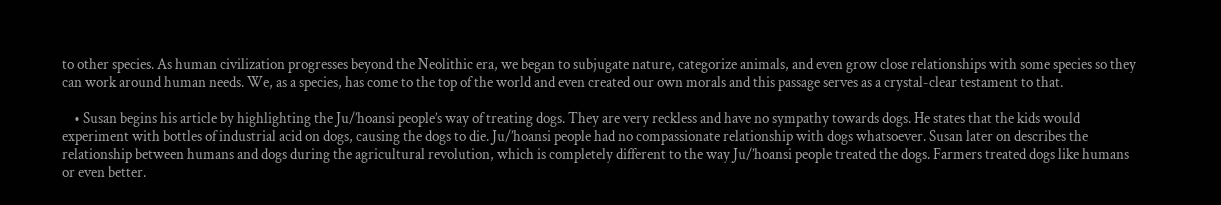to other species. As human civilization progresses beyond the Neolithic era, we began to subjugate nature, categorize animals, and even grow close relationships with some species so they can work around human needs. We, as a species, has come to the top of the world and even created our own morals and this passage serves as a crystal-clear testament to that.

    • Susan begins his article by highlighting the Ju/’hoansi people’s way of treating dogs. They are very reckless and have no sympathy towards dogs. He states that the kids would experiment with bottles of industrial acid on dogs, causing the dogs to die. Ju/’hoansi people had no compassionate relationship with dogs whatsoever. Susan later on describes the relationship between humans and dogs during the agricultural revolution, which is completely different to the way Ju/’hoansi people treated the dogs. Farmers treated dogs like humans or even better.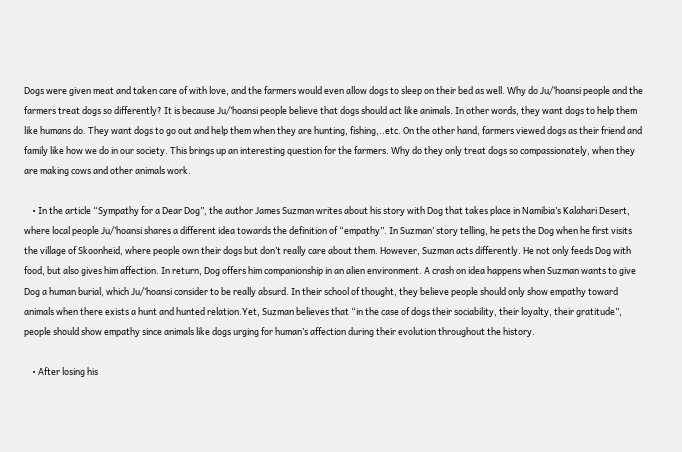Dogs were given meat and taken care of with love, and the farmers would even allow dogs to sleep on their bed as well. Why do Ju/’hoansi people and the farmers treat dogs so differently? It is because Ju/’hoansi people believe that dogs should act like animals. In other words, they want dogs to help them like humans do. They want dogs to go out and help them when they are hunting, fishing,..etc. On the other hand, farmers viewed dogs as their friend and family like how we do in our society. This brings up an interesting question for the farmers. Why do they only treat dogs so compassionately, when they are making cows and other animals work.

    • In the article “Sympathy for a Dear Dog”, the author James Suzman writes about his story with Dog that takes place in Namibia’s Kalahari Desert, where local people Ju/’hoansi shares a different idea towards the definition of “empathy”. In Suzman’ story telling, he pets the Dog when he first visits the village of Skoonheid, where people own their dogs but don’t really care about them. However, Suzman acts differently. He not only feeds Dog with food, but also gives him affection. In return, Dog offers him companionship in an alien environment. A crash on idea happens when Suzman wants to give Dog a human burial, which Ju/’hoansi consider to be really absurd. In their school of thought, they believe people should only show empathy toward animals when there exists a hunt and hunted relation.Yet, Suzman believes that “in the case of dogs their sociability, their loyalty, their gratitude”, people should show empathy since animals like dogs urging for human’s affection during their evolution throughout the history.

    • After losing his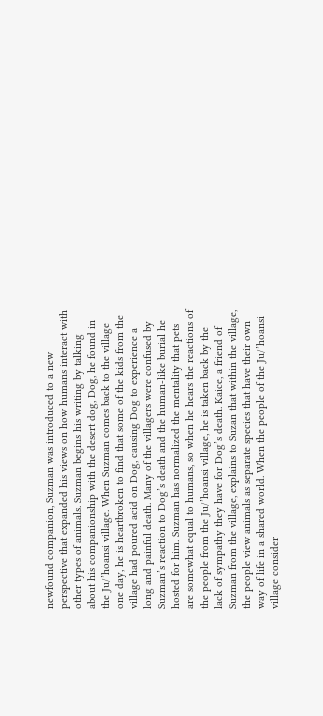newfound companion, Suzman was introduced to a new perspective that expanded his views on how humans interact with other types of animals. Suzman begins his writing by talking about his companionship with the desert dog, Dog, he found in the Ju/’hoansi village. When Suzman comes back to the village one day, he is heartbroken to find that some of the kids from the village had poured acid on Dog, causing Dog to experience a long and painful death. Many of the villagers were confused by Suzman’s reaction to Dog’s death and the human-like burial he hosted for him. Suzman has normalized the mentality that pets are somewhat equal to humans, so when he hears the reactions of the people from the Ju/’hoansi village, he is taken back by the lack of sympathy they have for Dog’s death. Kaice, a friend of Suzman from the village, explains to Suzan that within the village, the people view animals as separate species that have their own way of life in a shared world. When the people of the Ju/’hoansi village consider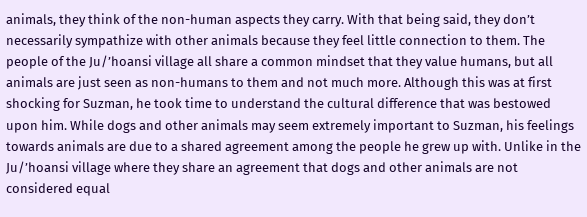animals, they think of the non-human aspects they carry. With that being said, they don’t necessarily sympathize with other animals because they feel little connection to them. The people of the Ju/’hoansi village all share a common mindset that they value humans, but all animals are just seen as non-humans to them and not much more. Although this was at first shocking for Suzman, he took time to understand the cultural difference that was bestowed upon him. While dogs and other animals may seem extremely important to Suzman, his feelings towards animals are due to a shared agreement among the people he grew up with. Unlike in the Ju/’hoansi village where they share an agreement that dogs and other animals are not considered equal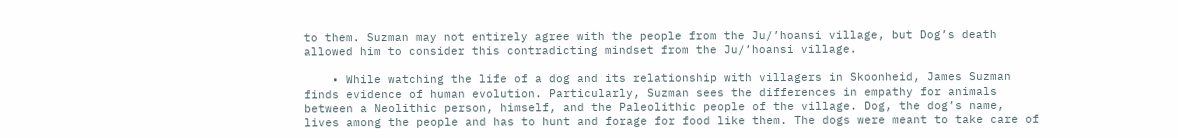to them. Suzman may not entirely agree with the people from the Ju/’hoansi village, but Dog’s death allowed him to consider this contradicting mindset from the Ju/’hoansi village.

    • While watching the life of a dog and its relationship with villagers in Skoonheid, James Suzman finds evidence of human evolution. Particularly, Suzman sees the differences in empathy for animals between a Neolithic person, himself, and the Paleolithic people of the village. Dog, the dog’s name, lives among the people and has to hunt and forage for food like them. The dogs were meant to take care of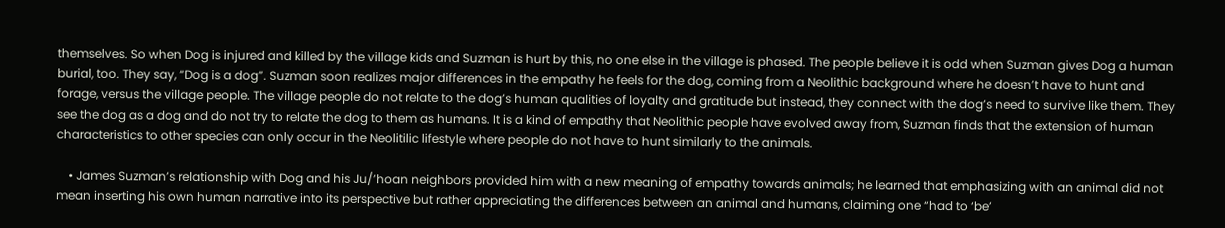themselves. So when Dog is injured and killed by the village kids and Suzman is hurt by this, no one else in the village is phased. The people believe it is odd when Suzman gives Dog a human burial, too. They say, “Dog is a dog”. Suzman soon realizes major differences in the empathy he feels for the dog, coming from a Neolithic background where he doesn’t have to hunt and forage, versus the village people. The village people do not relate to the dog’s human qualities of loyalty and gratitude but instead, they connect with the dog’s need to survive like them. They see the dog as a dog and do not try to relate the dog to them as humans. It is a kind of empathy that Neolithic people have evolved away from, Suzman finds that the extension of human characteristics to other species can only occur in the Neolitilic lifestyle where people do not have to hunt similarly to the animals.

    • James Suzman’s relationship with Dog and his Ju/’hoan neighbors provided him with a new meaning of empathy towards animals; he learned that emphasizing with an animal did not mean inserting his own human narrative into its perspective but rather appreciating the differences between an animal and humans, claiming one “had to ‘be’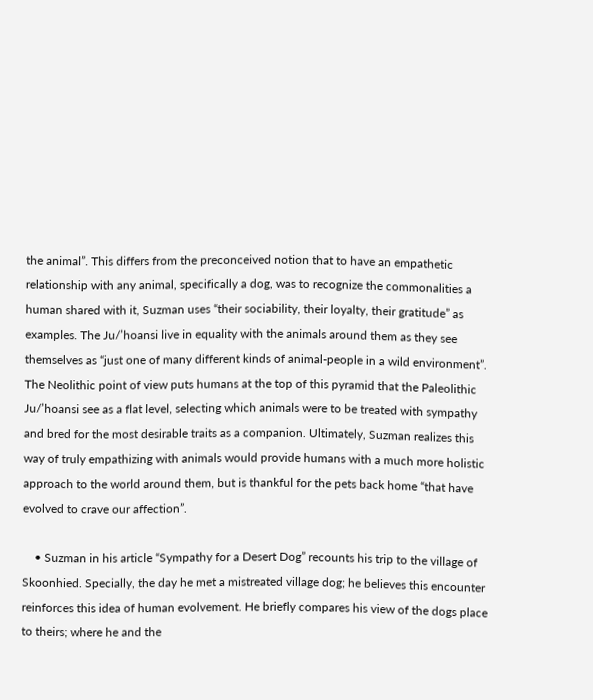the animal”. This differs from the preconceived notion that to have an empathetic relationship with any animal, specifically a dog, was to recognize the commonalities a human shared with it, Suzman uses “their sociability, their loyalty, their gratitude” as examples. The Ju/’hoansi live in equality with the animals around them as they see themselves as “just one of many different kinds of animal-people in a wild environment”. The Neolithic point of view puts humans at the top of this pyramid that the Paleolithic Ju/’hoansi see as a flat level, selecting which animals were to be treated with sympathy and bred for the most desirable traits as a companion. Ultimately, Suzman realizes this way of truly empathizing with animals would provide humans with a much more holistic approach to the world around them, but is thankful for the pets back home “that have evolved to crave our affection”.

    • Suzman in his article “Sympathy for a Desert Dog” recounts his trip to the village of Skoonhied. Specially, the day he met a mistreated village dog; he believes this encounter reinforces this idea of human evolvement. He briefly compares his view of the dogs place to theirs; where he and the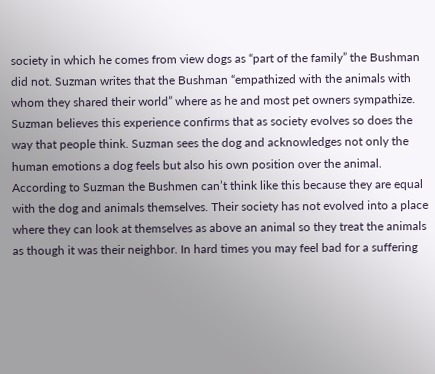society in which he comes from view dogs as “part of the family” the Bushman did not. Suzman writes that the Bushman “empathized with the animals with whom they shared their world” where as he and most pet owners sympathize. Suzman believes this experience confirms that as society evolves so does the way that people think. Suzman sees the dog and acknowledges not only the human emotions a dog feels but also his own position over the animal. According to Suzman the Bushmen can’t think like this because they are equal with the dog and animals themselves. Their society has not evolved into a place where they can look at themselves as above an animal so they treat the animals as though it was their neighbor. In hard times you may feel bad for a suffering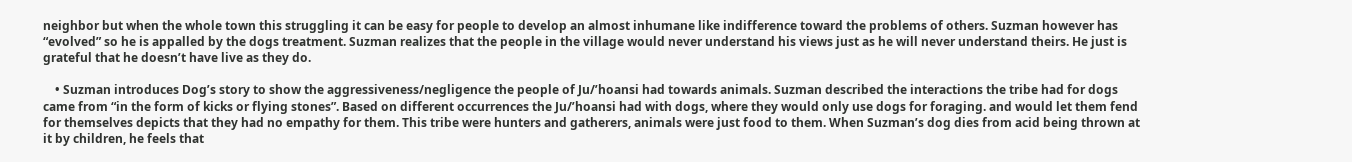neighbor but when the whole town this struggling it can be easy for people to develop an almost inhumane like indifference toward the problems of others. Suzman however has “evolved” so he is appalled by the dogs treatment. Suzman realizes that the people in the village would never understand his views just as he will never understand theirs. He just is grateful that he doesn’t have live as they do.

    • Suzman introduces Dog’s story to show the aggressiveness/negligence the people of Ju/’hoansi had towards animals. Suzman described the interactions the tribe had for dogs came from “in the form of kicks or flying stones”. Based on different occurrences the Ju/’hoansi had with dogs, where they would only use dogs for foraging. and would let them fend for themselves depicts that they had no empathy for them. This tribe were hunters and gatherers, animals were just food to them. When Suzman’s dog dies from acid being thrown at it by children, he feels that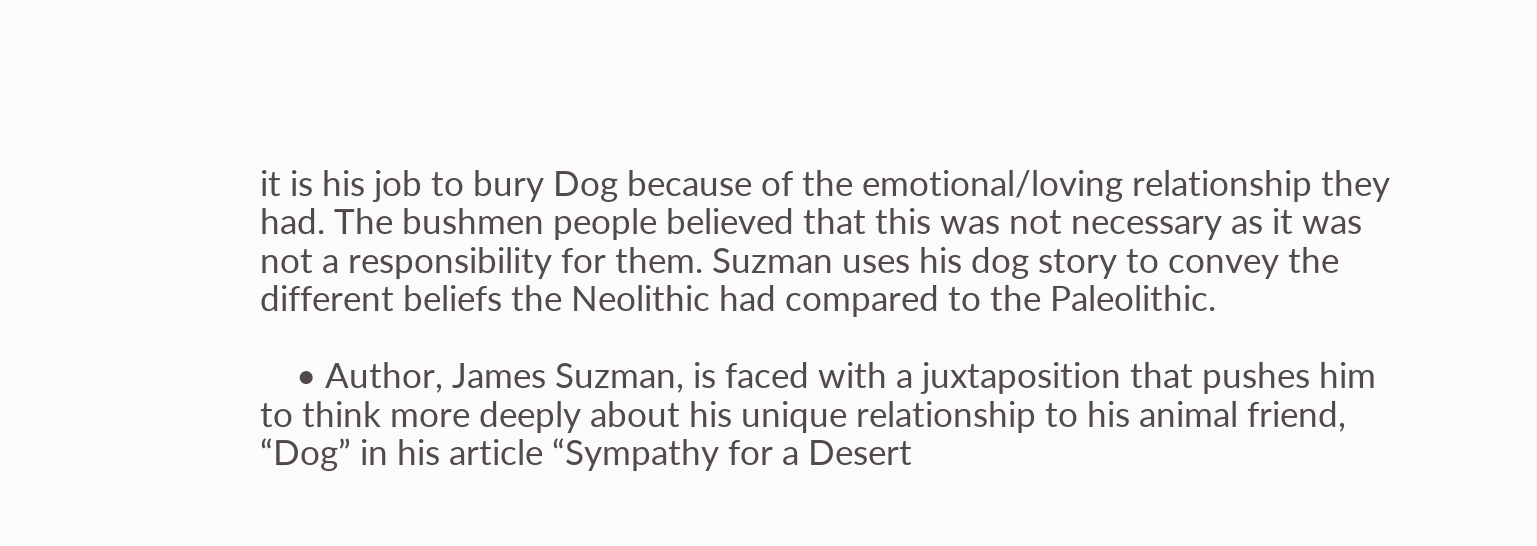it is his job to bury Dog because of the emotional/loving relationship they had. The bushmen people believed that this was not necessary as it was not a responsibility for them. Suzman uses his dog story to convey the different beliefs the Neolithic had compared to the Paleolithic.

    • Author, James Suzman, is faced with a juxtaposition that pushes him to think more deeply about his unique relationship to his animal friend, “Dog” in his article “Sympathy for a Desert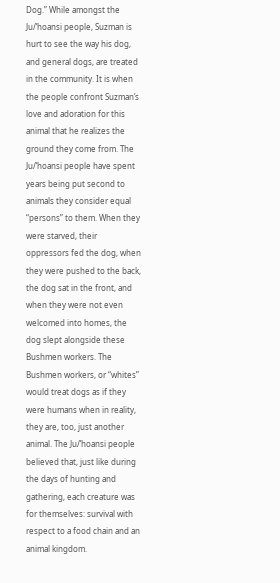Dog.” While amongst the Ju/’hoansi people, Suzman is hurt to see the way his dog, and general dogs, are treated in the community. It is when the people confront Suzman’s love and adoration for this animal that he realizes the ground they come from. The Ju/’hoansi people have spent years being put second to animals they consider equal “persons” to them. When they were starved, their oppressors fed the dog, when they were pushed to the back, the dog sat in the front, and when they were not even welcomed into homes, the dog slept alongside these Bushmen workers. The Bushmen workers, or “whites” would treat dogs as if they were humans when in reality, they are, too, just another animal. The Ju/’hoansi people believed that, just like during the days of hunting and gathering, each creature was for themselves: survival with respect to a food chain and an animal kingdom.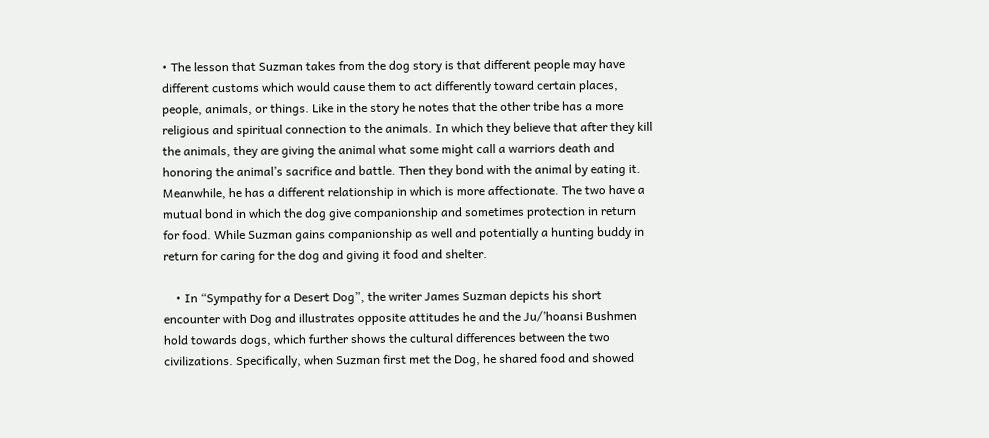• The lesson that Suzman takes from the dog story is that different people may have different customs which would cause them to act differently toward certain places, people, animals, or things. Like in the story he notes that the other tribe has a more religious and spiritual connection to the animals. In which they believe that after they kill the animals, they are giving the animal what some might call a warriors death and honoring the animal’s sacrifice and battle. Then they bond with the animal by eating it. Meanwhile, he has a different relationship in which is more affectionate. The two have a mutual bond in which the dog give companionship and sometimes protection in return for food. While Suzman gains companionship as well and potentially a hunting buddy in return for caring for the dog and giving it food and shelter.

    • In “Sympathy for a Desert Dog”, the writer James Suzman depicts his short encounter with Dog and illustrates opposite attitudes he and the Ju/’hoansi Bushmen hold towards dogs, which further shows the cultural differences between the two civilizations. Specifically, when Suzman first met the Dog, he shared food and showed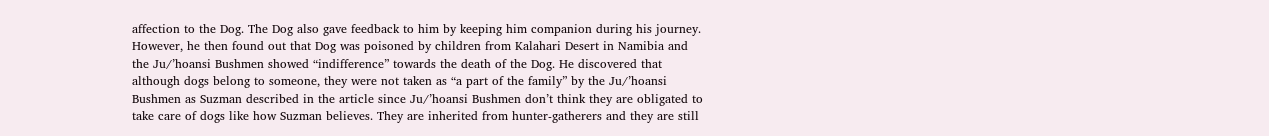affection to the Dog. The Dog also gave feedback to him by keeping him companion during his journey. However, he then found out that Dog was poisoned by children from Kalahari Desert in Namibia and the Ju/’hoansi Bushmen showed “indifference” towards the death of the Dog. He discovered that although dogs belong to someone, they were not taken as “a part of the family” by the Ju/’hoansi Bushmen as Suzman described in the article since Ju/’hoansi Bushmen don’t think they are obligated to take care of dogs like how Suzman believes. They are inherited from hunter-gatherers and they are still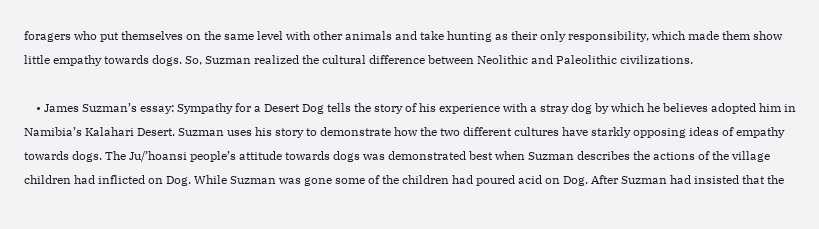foragers who put themselves on the same level with other animals and take hunting as their only responsibility, which made them show little empathy towards dogs. So, Suzman realized the cultural difference between Neolithic and Paleolithic civilizations.

    • James Suzman’s essay: Sympathy for a Desert Dog tells the story of his experience with a stray dog by which he believes adopted him in Namibia’s Kalahari Desert. Suzman uses his story to demonstrate how the two different cultures have starkly opposing ideas of empathy towards dogs. The Ju/’hoansi people’s attitude towards dogs was demonstrated best when Suzman describes the actions of the village children had inflicted on Dog. While Suzman was gone some of the children had poured acid on Dog. After Suzman had insisted that the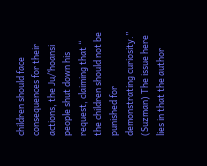children should face consequences for their actions, the Ju/’hoansi people shut down his request, claiming that “ the children should not be punished for demonstrating curiosity.” (Suzman) The issue here lies in that the author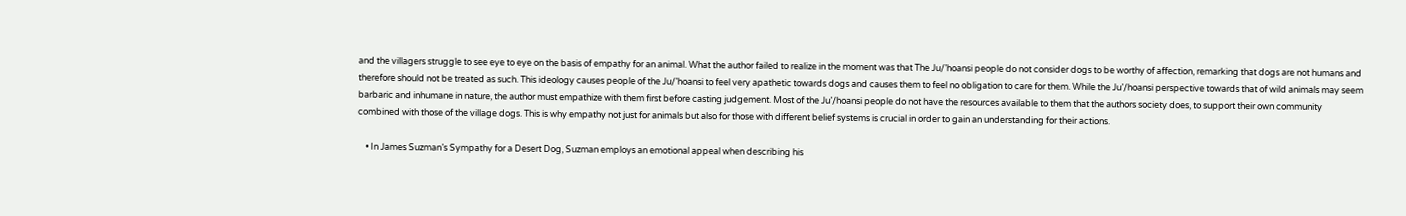and the villagers struggle to see eye to eye on the basis of empathy for an animal. What the author failed to realize in the moment was that The Ju/’hoansi people do not consider dogs to be worthy of affection, remarking that dogs are not humans and therefore should not be treated as such. This ideology causes people of the Ju/’hoansi to feel very apathetic towards dogs and causes them to feel no obligation to care for them. While the Ju’/hoansi perspective towards that of wild animals may seem barbaric and inhumane in nature, the author must empathize with them first before casting judgement. Most of the Ju’/hoansi people do not have the resources available to them that the authors society does, to support their own community combined with those of the village dogs. This is why empathy not just for animals but also for those with different belief systems is crucial in order to gain an understanding for their actions.

    • In James Suzman’s Sympathy for a Desert Dog, Suzman employs an emotional appeal when describing his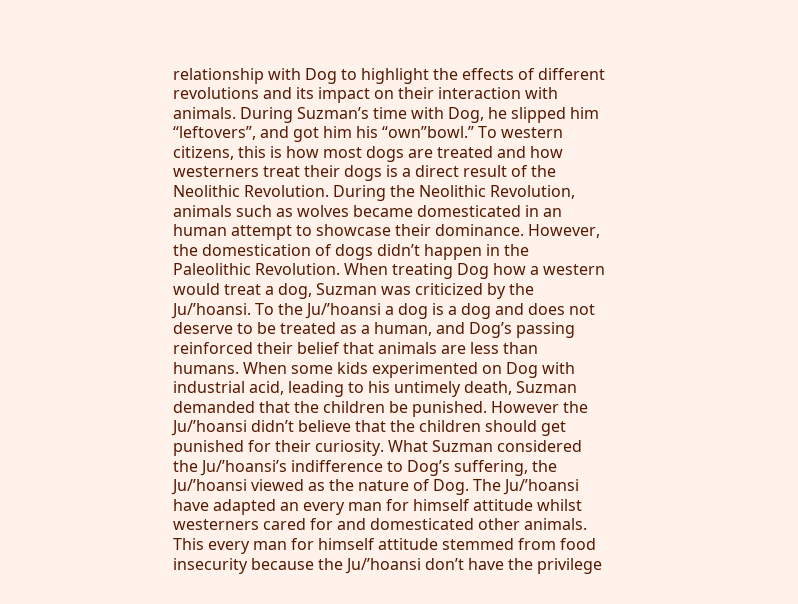relationship with Dog to highlight the effects of different revolutions and its impact on their interaction with animals. During Suzman’s time with Dog, he slipped him “leftovers”, and got him his “own”bowl.” To western citizens, this is how most dogs are treated and how westerners treat their dogs is a direct result of the Neolithic Revolution. During the Neolithic Revolution, animals such as wolves became domesticated in an human attempt to showcase their dominance. However, the domestication of dogs didn’t happen in the Paleolithic Revolution. When treating Dog how a western would treat a dog, Suzman was criticized by the Ju/’hoansi. To the Ju/’hoansi a dog is a dog and does not deserve to be treated as a human, and Dog’s passing reinforced their belief that animals are less than humans. When some kids experimented on Dog with industrial acid, leading to his untimely death, Suzman demanded that the children be punished. However the Ju/’hoansi didn’t believe that the children should get punished for their curiosity. What Suzman considered the Ju/’hoansi’s indifference to Dog’s suffering, the Ju/’hoansi viewed as the nature of Dog. The Ju/’hoansi have adapted an every man for himself attitude whilst westerners cared for and domesticated other animals. This every man for himself attitude stemmed from food insecurity because the Ju/’hoansi don’t have the privilege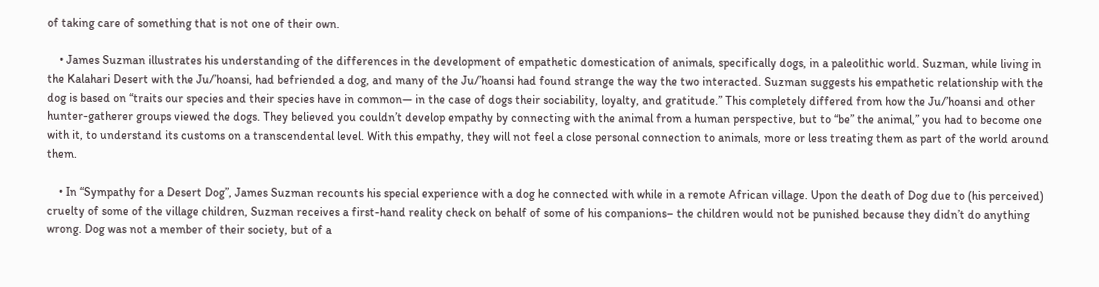of taking care of something that is not one of their own.

    • James Suzman illustrates his understanding of the differences in the development of empathetic domestication of animals, specifically dogs, in a paleolithic world. Suzman, while living in the Kalahari Desert with the Ju/’hoansi, had befriended a dog, and many of the Ju/’hoansi had found strange the way the two interacted. Suzman suggests his empathetic relationship with the dog is based on “traits our species and their species have in common— in the case of dogs their sociability, loyalty, and gratitude.” This completely differed from how the Ju/’hoansi and other hunter-gatherer groups viewed the dogs. They believed you couldn’t develop empathy by connecting with the animal from a human perspective, but to “be” the animal,” you had to become one with it, to understand its customs on a transcendental level. With this empathy, they will not feel a close personal connection to animals, more or less treating them as part of the world around them.

    • In “Sympathy for a Desert Dog”, James Suzman recounts his special experience with a dog he connected with while in a remote African village. Upon the death of Dog due to (his perceived) cruelty of some of the village children, Suzman receives a first-hand reality check on behalf of some of his companions– the children would not be punished because they didn’t do anything wrong. Dog was not a member of their society, but of a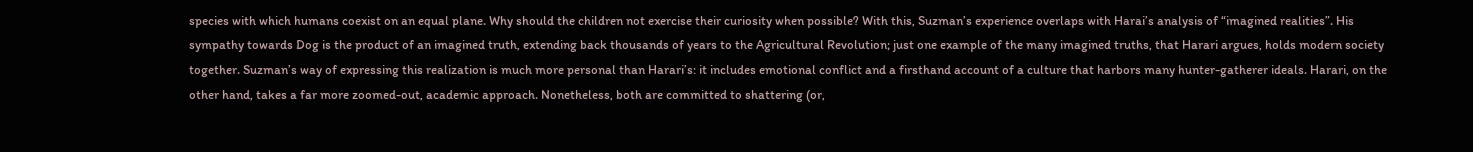species with which humans coexist on an equal plane. Why should the children not exercise their curiosity when possible? With this, Suzman’s experience overlaps with Harai’s analysis of “imagined realities”. His sympathy towards Dog is the product of an imagined truth, extending back thousands of years to the Agricultural Revolution; just one example of the many imagined truths, that Harari argues, holds modern society together. Suzman’s way of expressing this realization is much more personal than Harari’s: it includes emotional conflict and a firsthand account of a culture that harbors many hunter-gatherer ideals. Harari, on the other hand, takes a far more zoomed-out, academic approach. Nonetheless, both are committed to shattering (or,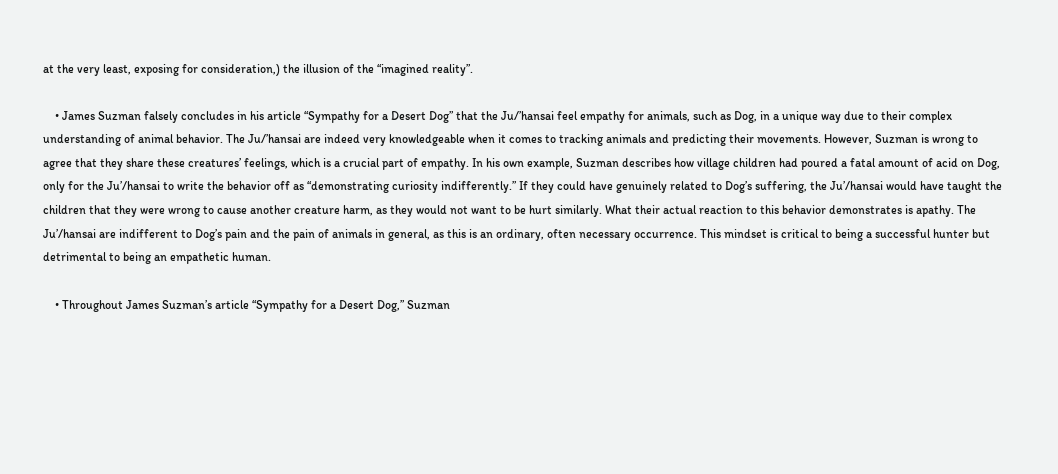at the very least, exposing for consideration,) the illusion of the “imagined reality”.

    • James Suzman falsely concludes in his article “Sympathy for a Desert Dog” that the Ju/’hansai feel empathy for animals, such as Dog, in a unique way due to their complex understanding of animal behavior. The Ju/’hansai are indeed very knowledgeable when it comes to tracking animals and predicting their movements. However, Suzman is wrong to agree that they share these creatures’ feelings, which is a crucial part of empathy. In his own example, Suzman describes how village children had poured a fatal amount of acid on Dog, only for the Ju’/hansai to write the behavior off as “demonstrating curiosity indifferently.” If they could have genuinely related to Dog’s suffering, the Ju’/hansai would have taught the children that they were wrong to cause another creature harm, as they would not want to be hurt similarly. What their actual reaction to this behavior demonstrates is apathy. The Ju’/hansai are indifferent to Dog’s pain and the pain of animals in general, as this is an ordinary, often necessary occurrence. This mindset is critical to being a successful hunter but detrimental to being an empathetic human.

    • Throughout James Suzman’s article “Sympathy for a Desert Dog,” Suzman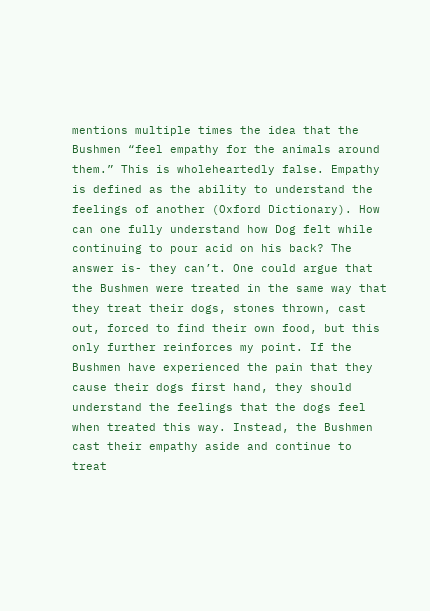mentions multiple times the idea that the Bushmen “feel empathy for the animals around them.” This is wholeheartedly false. Empathy is defined as the ability to understand the feelings of another (Oxford Dictionary). How can one fully understand how Dog felt while continuing to pour acid on his back? The answer is- they can’t. One could argue that the Bushmen were treated in the same way that they treat their dogs, stones thrown, cast out, forced to find their own food, but this only further reinforces my point. If the Bushmen have experienced the pain that they cause their dogs first hand, they should understand the feelings that the dogs feel when treated this way. Instead, the Bushmen cast their empathy aside and continue to treat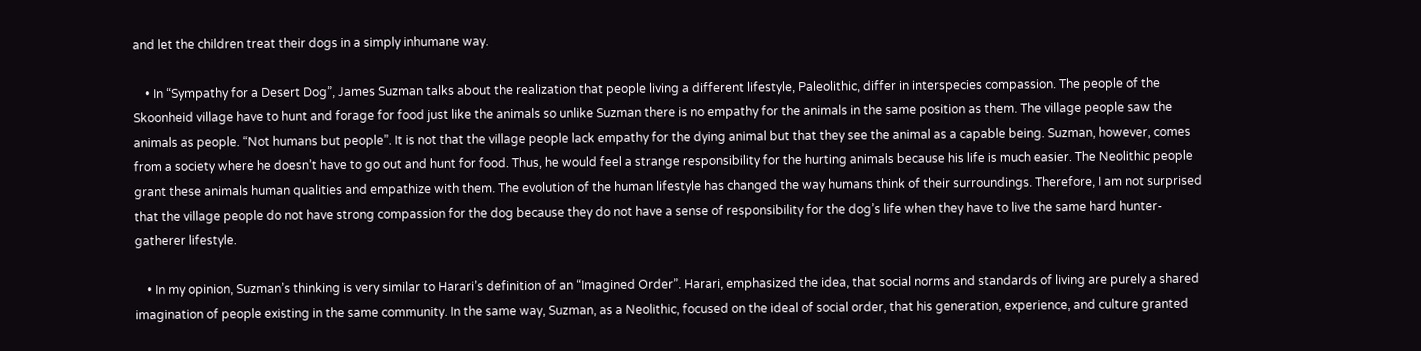and let the children treat their dogs in a simply inhumane way.

    • In “Sympathy for a Desert Dog”, James Suzman talks about the realization that people living a different lifestyle, Paleolithic, differ in interspecies compassion. The people of the Skoonheid village have to hunt and forage for food just like the animals so unlike Suzman there is no empathy for the animals in the same position as them. The village people saw the animals as people. “Not humans but people”. It is not that the village people lack empathy for the dying animal but that they see the animal as a capable being. Suzman, however, comes from a society where he doesn’t have to go out and hunt for food. Thus, he would feel a strange responsibility for the hurting animals because his life is much easier. The Neolithic people grant these animals human qualities and empathize with them. The evolution of the human lifestyle has changed the way humans think of their surroundings. Therefore, I am not surprised that the village people do not have strong compassion for the dog because they do not have a sense of responsibility for the dog’s life when they have to live the same hard hunter-gatherer lifestyle.

    • In my opinion, Suzman’s thinking is very similar to Harari’s definition of an “Imagined Order”. Harari, emphasized the idea, that social norms and standards of living are purely a shared imagination of people existing in the same community. In the same way, Suzman, as a Neolithic, focused on the ideal of social order, that his generation, experience, and culture granted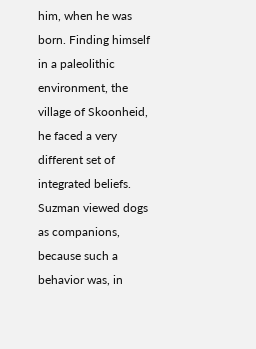him, when he was born. Finding himself in a paleolithic environment, the village of Skoonheid, he faced a very different set of integrated beliefs. Suzman viewed dogs as companions, because such a behavior was, in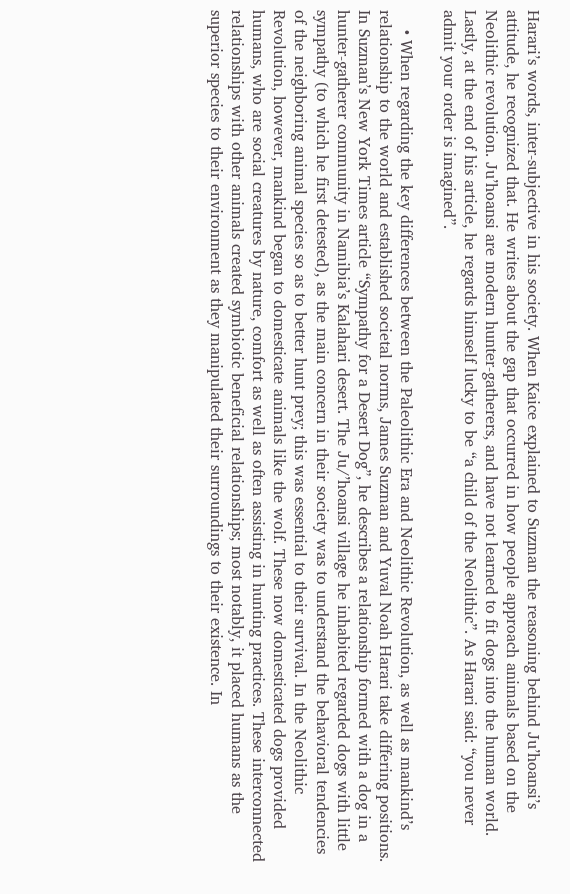Harari’s words, inter-subjective in his society. When Kaice explained to Suzman the reasoning behind Ju’hoansi’s attitude, he recognized that. He writes about the gap that occurred in how people approach animals based on the Neolithic revolution. Ju’hoansi are modern hunter-gatherers, and have not learned to fit dogs into the human world. Lastly, at the end of his article, he regards himself lucky to be “a child of the Neolithic”. As Harari said: “you never admit your order is imagined”.

    • When regarding the key differences between the Paleolithic Era and Neolithic Revolution, as well as mankind’s relationship to the world and established societal norms, James Suzman and Yuval Noah Harari take differing positions. In Suzman’s New York Times article “Sympathy for a Desert Dog”, he describes a relationship formed with a dog in a hunter-gatherer community in Namibia’s Kalahari desert. The Ju/’hoansi village he inhabited regarded dogs with little sympathy (to which he first detested), as the main concern in their society was to understand the behavioral tendencies of the neighboring animal species so as to better hunt prey; this was essential to their survival. In the Neolithic Revolution, however, mankind began to domesticate animals like the wolf. These now domesticated dogs provided humans, who are social creatures by nature, comfort as well as often assisting in hunting practices. These interconnected relationships with other animals created symbiotic beneficial relationships; most notably, it placed humans as the superior species to their environment as they manipulated their surroundings to their existence. In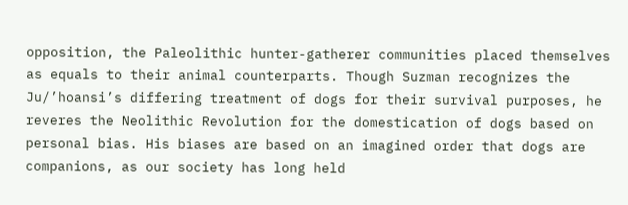opposition, the Paleolithic hunter-gatherer communities placed themselves as equals to their animal counterparts. Though Suzman recognizes the Ju/’hoansi’s differing treatment of dogs for their survival purposes, he reveres the Neolithic Revolution for the domestication of dogs based on personal bias. His biases are based on an imagined order that dogs are companions, as our society has long held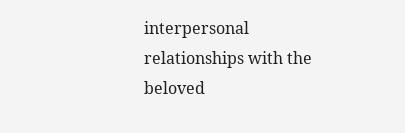interpersonal relationships with the beloved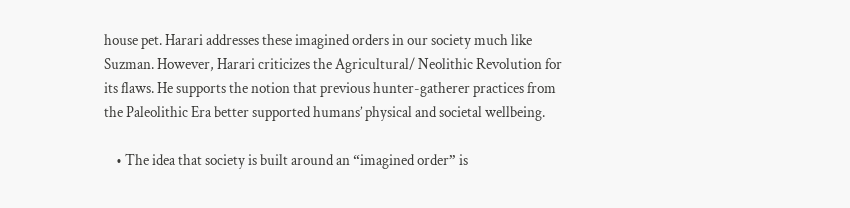house pet. Harari addresses these imagined orders in our society much like Suzman. However, Harari criticizes the Agricultural/ Neolithic Revolution for its flaws. He supports the notion that previous hunter-gatherer practices from the Paleolithic Era better supported humans’ physical and societal wellbeing.

    • The idea that society is built around an “imagined order” is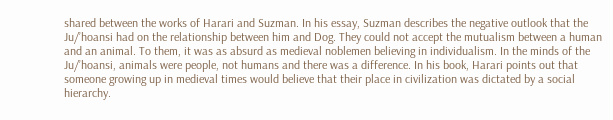shared between the works of Harari and Suzman. In his essay, Suzman describes the negative outlook that the Ju/’hoansi had on the relationship between him and Dog. They could not accept the mutualism between a human and an animal. To them, it was as absurd as medieval noblemen believing in individualism. In the minds of the Ju/’hoansi, animals were people, not humans and there was a difference. In his book, Harari points out that someone growing up in medieval times would believe that their place in civilization was dictated by a social hierarchy.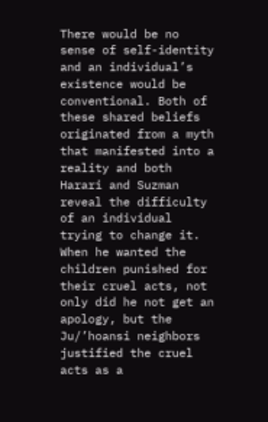There would be no sense of self-identity and an individual’s existence would be conventional. Both of these shared beliefs originated from a myth that manifested into a reality and both Harari and Suzman reveal the difficulty of an individual trying to change it. When he wanted the children punished for their cruel acts, not only did he not get an apology, but the Ju/’hoansi neighbors justified the cruel acts as a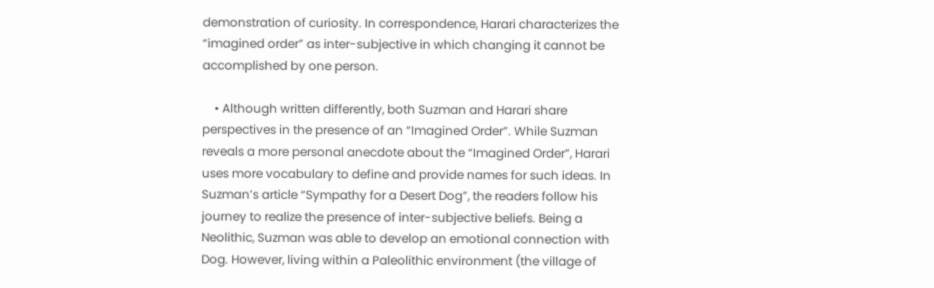demonstration of curiosity. In correspondence, Harari characterizes the “imagined order” as inter-subjective in which changing it cannot be accomplished by one person.

    • Although written differently, both Suzman and Harari share perspectives in the presence of an “Imagined Order”. While Suzman reveals a more personal anecdote about the “Imagined Order”, Harari uses more vocabulary to define and provide names for such ideas. In Suzman’s article “Sympathy for a Desert Dog”, the readers follow his journey to realize the presence of inter-subjective beliefs. Being a Neolithic, Suzman was able to develop an emotional connection with Dog. However, living within a Paleolithic environment (the village of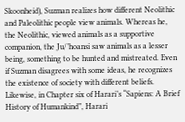Skoonheid), Suzman realizes how different Neolithic and Paleolithic people view animals. Whereas he, the Neolithic, viewed animals as a supportive companion, the Ju/’hoansi saw animals as a lesser being, something to be hunted and mistreated. Even if Suzman disagrees with some ideas, he recognizes the existence of society with different beliefs. Likewise, in Chapter six of Harari’s “Sapiens: A Brief History of Humankind”, Harari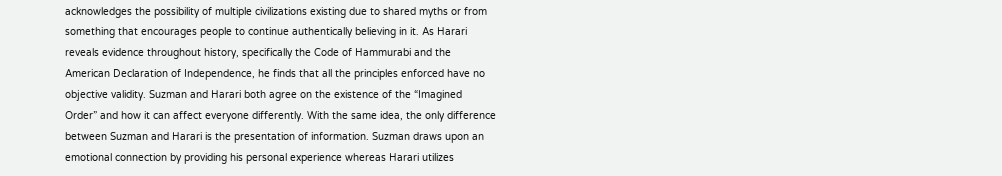acknowledges the possibility of multiple civilizations existing due to shared myths or from something that encourages people to continue authentically believing in it. As Harari reveals evidence throughout history, specifically the Code of Hammurabi and the American Declaration of Independence, he finds that all the principles enforced have no objective validity. Suzman and Harari both agree on the existence of the “Imagined Order” and how it can affect everyone differently. With the same idea, the only difference between Suzman and Harari is the presentation of information. Suzman draws upon an emotional connection by providing his personal experience whereas Harari utilizes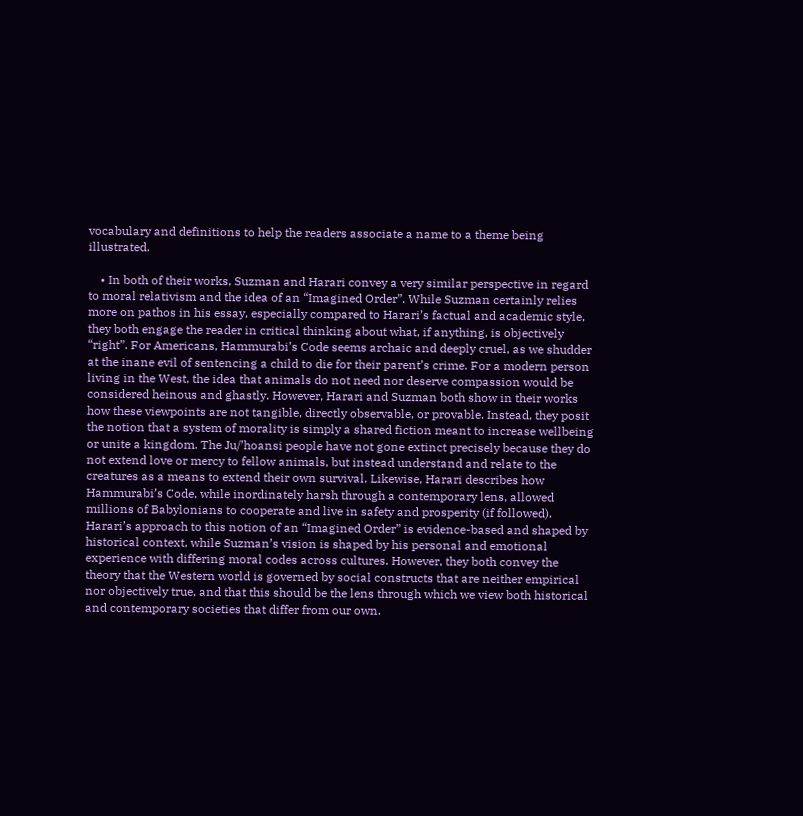vocabulary and definitions to help the readers associate a name to a theme being illustrated.

    • In both of their works, Suzman and Harari convey a very similar perspective in regard to moral relativism and the idea of an “Imagined Order”. While Suzman certainly relies more on pathos in his essay, especially compared to Harari’s factual and academic style, they both engage the reader in critical thinking about what, if anything, is objectively “right”. For Americans, Hammurabi’s Code seems archaic and deeply cruel, as we shudder at the inane evil of sentencing a child to die for their parent’s crime. For a modern person living in the West, the idea that animals do not need nor deserve compassion would be considered heinous and ghastly. However, Harari and Suzman both show in their works how these viewpoints are not tangible, directly observable, or provable. Instead, they posit the notion that a system of morality is simply a shared fiction meant to increase wellbeing or unite a kingdom. The Ju/’hoansi people have not gone extinct precisely because they do not extend love or mercy to fellow animals, but instead understand and relate to the creatures as a means to extend their own survival. Likewise, Harari describes how Hammurabi’s Code, while inordinately harsh through a contemporary lens, allowed millions of Babylonians to cooperate and live in safety and prosperity (if followed). Harari’s approach to this notion of an “Imagined Order” is evidence-based and shaped by historical context, while Suzman’s vision is shaped by his personal and emotional experience with differing moral codes across cultures. However, they both convey the theory that the Western world is governed by social constructs that are neither empirical nor objectively true, and that this should be the lens through which we view both historical and contemporary societies that differ from our own.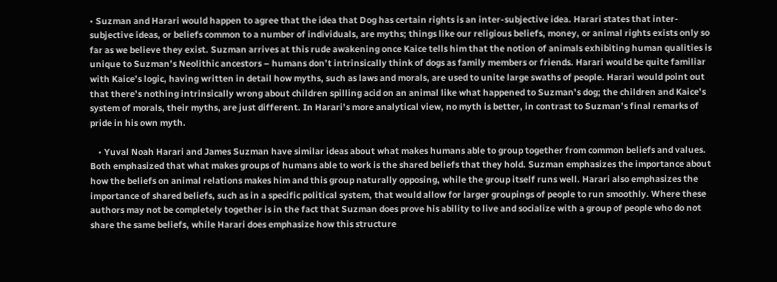• Suzman and Harari would happen to agree that the idea that Dog has certain rights is an inter-subjective idea. Harari states that inter-subjective ideas, or beliefs common to a number of individuals, are myths; things like our religious beliefs, money, or animal rights exists only so far as we believe they exist. Suzman arrives at this rude awakening once Kaice tells him that the notion of animals exhibiting human qualities is unique to Suzman’s Neolithic ancestors – humans don’t intrinsically think of dogs as family members or friends. Harari would be quite familiar with Kaice’s logic, having written in detail how myths, such as laws and morals, are used to unite large swaths of people. Harari would point out that there’s nothing intrinsically wrong about children spilling acid on an animal like what happened to Suzman’s dog; the children and Kaice’s system of morals, their myths, are just different. In Harari’s more analytical view, no myth is better, in contrast to Suzman’s final remarks of pride in his own myth.

    • Yuval Noah Harari and James Suzman have similar ideas about what makes humans able to group together from common beliefs and values. Both emphasized that what makes groups of humans able to work is the shared beliefs that they hold. Suzman emphasizes the importance about how the beliefs on animal relations makes him and this group naturally opposing, while the group itself runs well. Harari also emphasizes the importance of shared beliefs, such as in a specific political system, that would allow for larger groupings of people to run smoothly. Where these authors may not be completely together is in the fact that Suzman does prove his ability to live and socialize with a group of people who do not share the same beliefs, while Harari does emphasize how this structure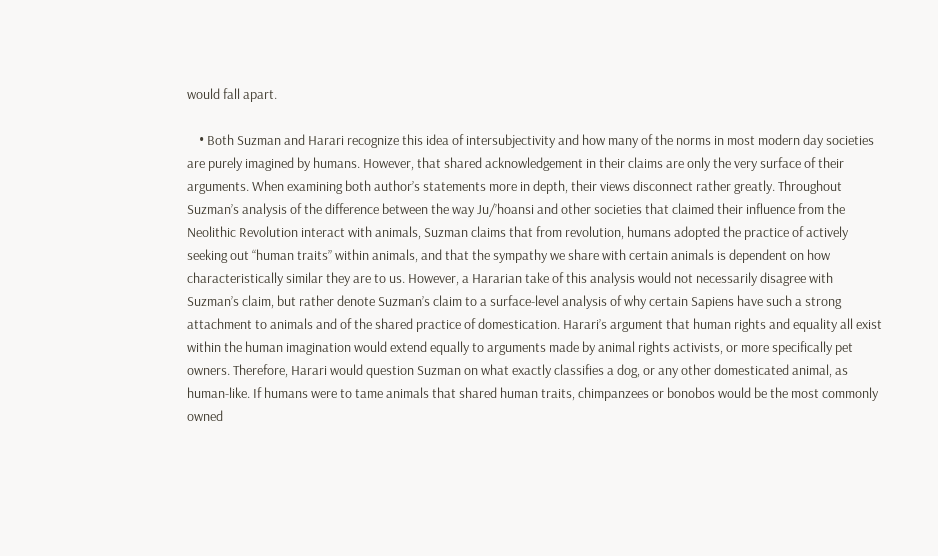would fall apart.

    • Both Suzman and Harari recognize this idea of intersubjectivity and how many of the norms in most modern day societies are purely imagined by humans. However, that shared acknowledgement in their claims are only the very surface of their arguments. When examining both author’s statements more in depth, their views disconnect rather greatly. Throughout Suzman’s analysis of the difference between the way Ju/’hoansi and other societies that claimed their influence from the Neolithic Revolution interact with animals, Suzman claims that from revolution, humans adopted the practice of actively seeking out “human traits” within animals, and that the sympathy we share with certain animals is dependent on how characteristically similar they are to us. However, a Hararian take of this analysis would not necessarily disagree with Suzman’s claim, but rather denote Suzman’s claim to a surface-level analysis of why certain Sapiens have such a strong attachment to animals and of the shared practice of domestication. Harari’s argument that human rights and equality all exist within the human imagination would extend equally to arguments made by animal rights activists, or more specifically pet owners. Therefore, Harari would question Suzman on what exactly classifies a dog, or any other domesticated animal, as human-like. If humans were to tame animals that shared human traits, chimpanzees or bonobos would be the most commonly owned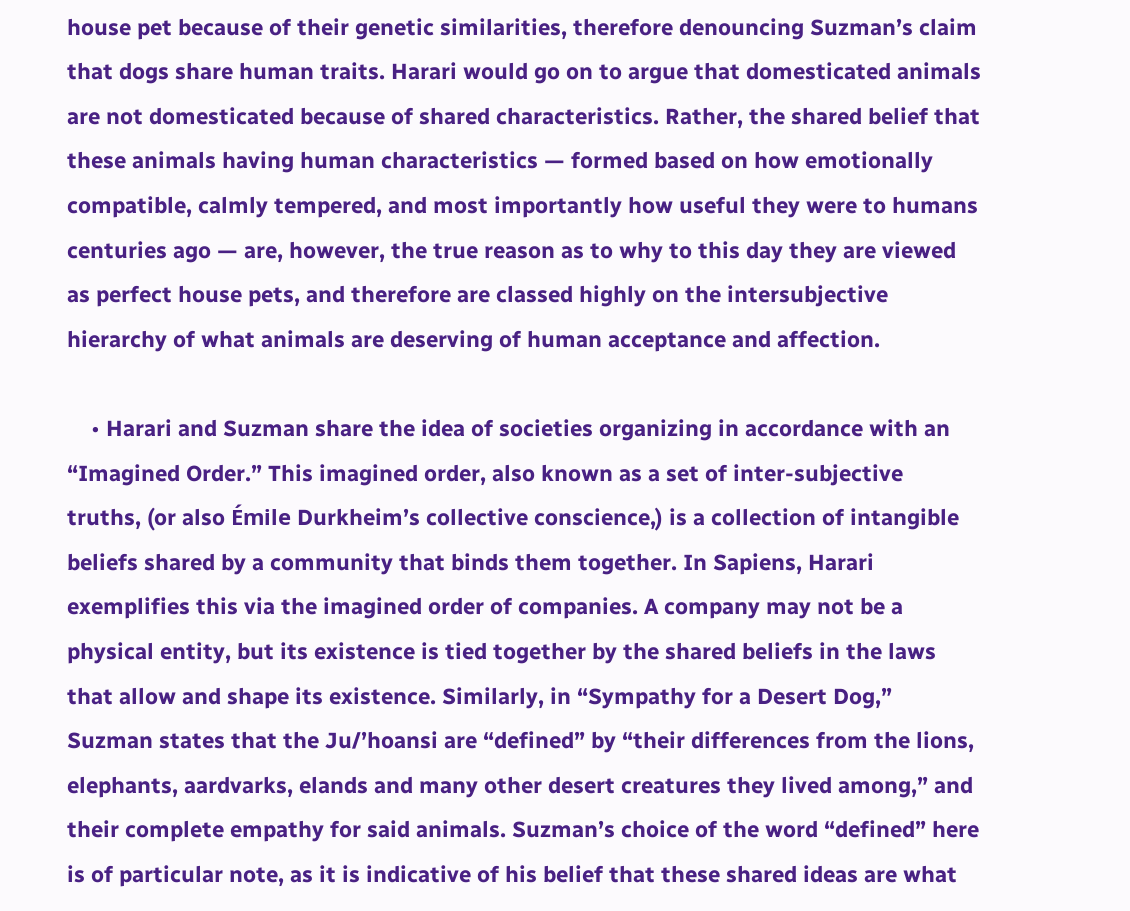house pet because of their genetic similarities, therefore denouncing Suzman’s claim that dogs share human traits. Harari would go on to argue that domesticated animals are not domesticated because of shared characteristics. Rather, the shared belief that these animals having human characteristics — formed based on how emotionally compatible, calmly tempered, and most importantly how useful they were to humans centuries ago — are, however, the true reason as to why to this day they are viewed as perfect house pets, and therefore are classed highly on the intersubjective hierarchy of what animals are deserving of human acceptance and affection.

    • Harari and Suzman share the idea of societies organizing in accordance with an “Imagined Order.” This imagined order, also known as a set of inter-subjective truths, (or also Émile Durkheim’s collective conscience,) is a collection of intangible beliefs shared by a community that binds them together. In Sapiens, Harari exemplifies this via the imagined order of companies. A company may not be a physical entity, but its existence is tied together by the shared beliefs in the laws that allow and shape its existence. Similarly, in “Sympathy for a Desert Dog,” Suzman states that the Ju/’hoansi are “defined” by “their differences from the lions, elephants, aardvarks, elands and many other desert creatures they lived among,” and their complete empathy for said animals. Suzman’s choice of the word “defined” here is of particular note, as it is indicative of his belief that these shared ideas are what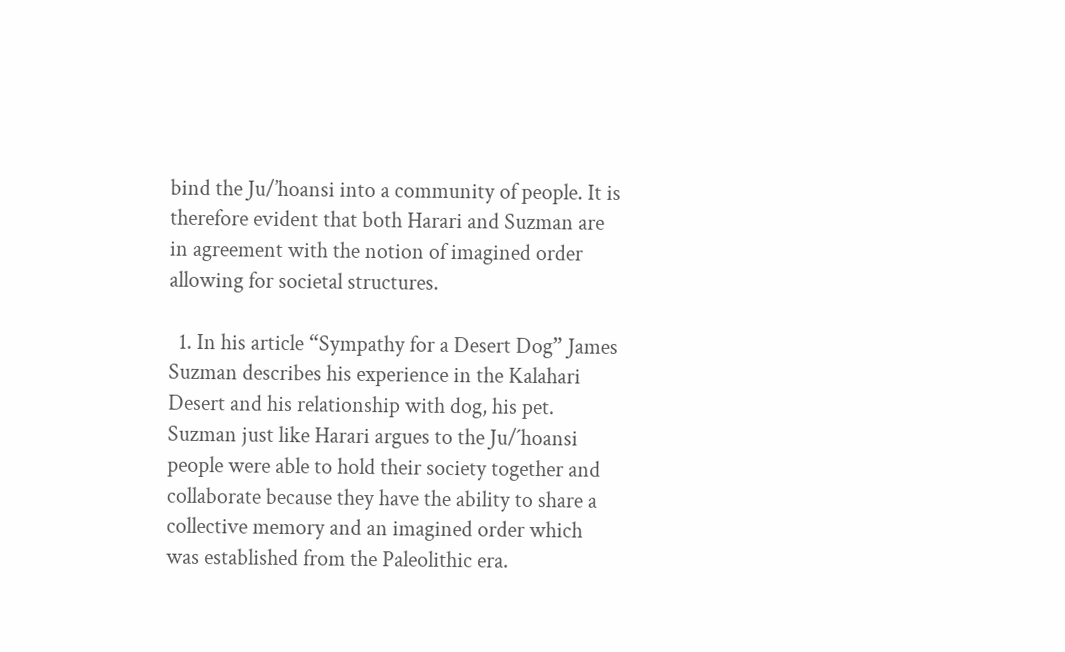bind the Ju/’hoansi into a community of people. It is therefore evident that both Harari and Suzman are in agreement with the notion of imagined order allowing for societal structures.

  1. In his article “Sympathy for a Desert Dog” James Suzman describes his experience in the Kalahari Desert and his relationship with dog, his pet. Suzman just like Harari argues to the Ju/´hoansi people were able to hold their society together and collaborate because they have the ability to share a collective memory and an imagined order which was established from the Paleolithic era.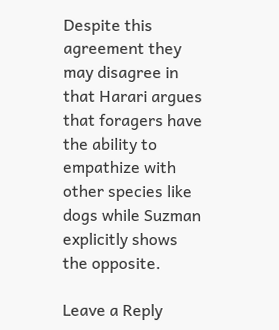Despite this agreement they may disagree in that Harari argues that foragers have the ability to empathize with other species like dogs while Suzman explicitly shows the opposite.

Leave a Reply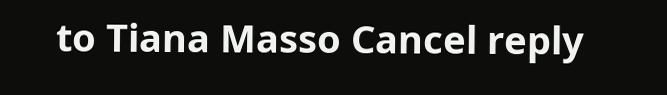to Tiana Masso Cancel reply